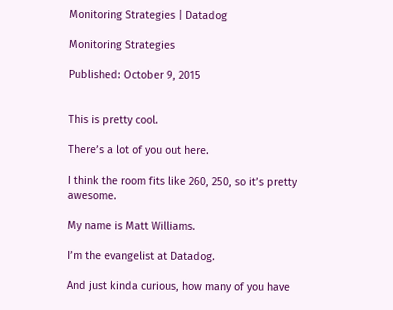Monitoring Strategies | Datadog

Monitoring Strategies

Published: October 9, 2015


This is pretty cool.

There’s a lot of you out here.

I think the room fits like 260, 250, so it’s pretty awesome.

My name is Matt Williams.

I’m the evangelist at Datadog.

And just kinda curious, how many of you have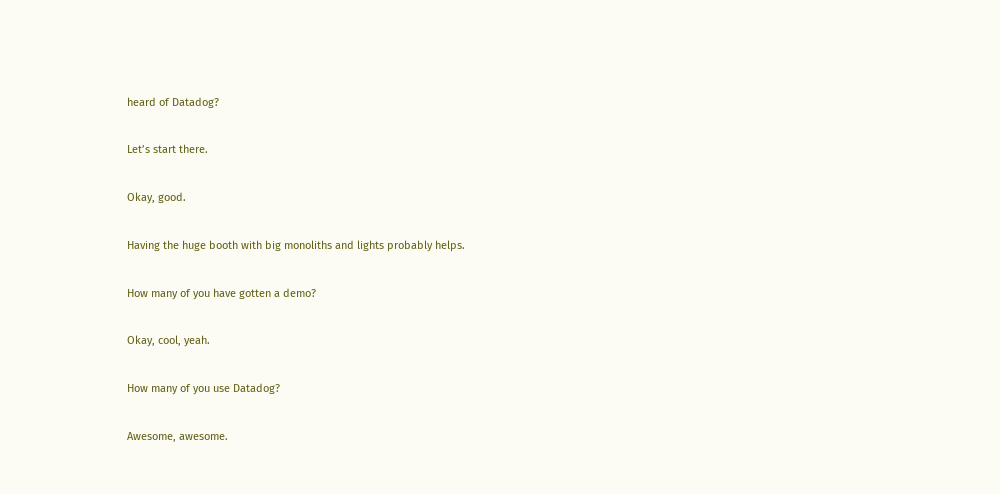heard of Datadog?

Let’s start there.

Okay, good.

Having the huge booth with big monoliths and lights probably helps.

How many of you have gotten a demo?

Okay, cool, yeah.

How many of you use Datadog?

Awesome, awesome.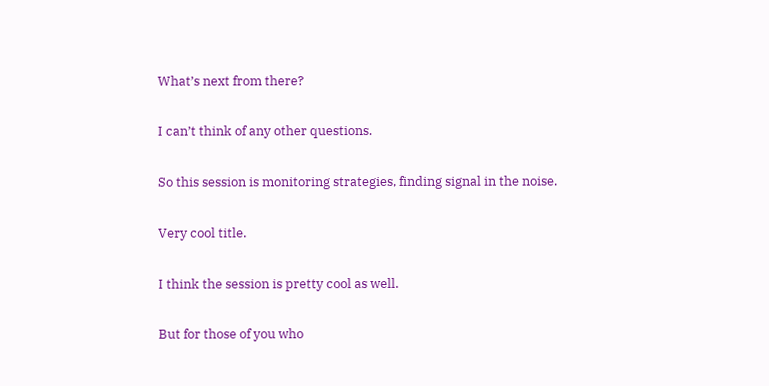What’s next from there?

I can’t think of any other questions.

So this session is monitoring strategies, finding signal in the noise.

Very cool title.

I think the session is pretty cool as well.

But for those of you who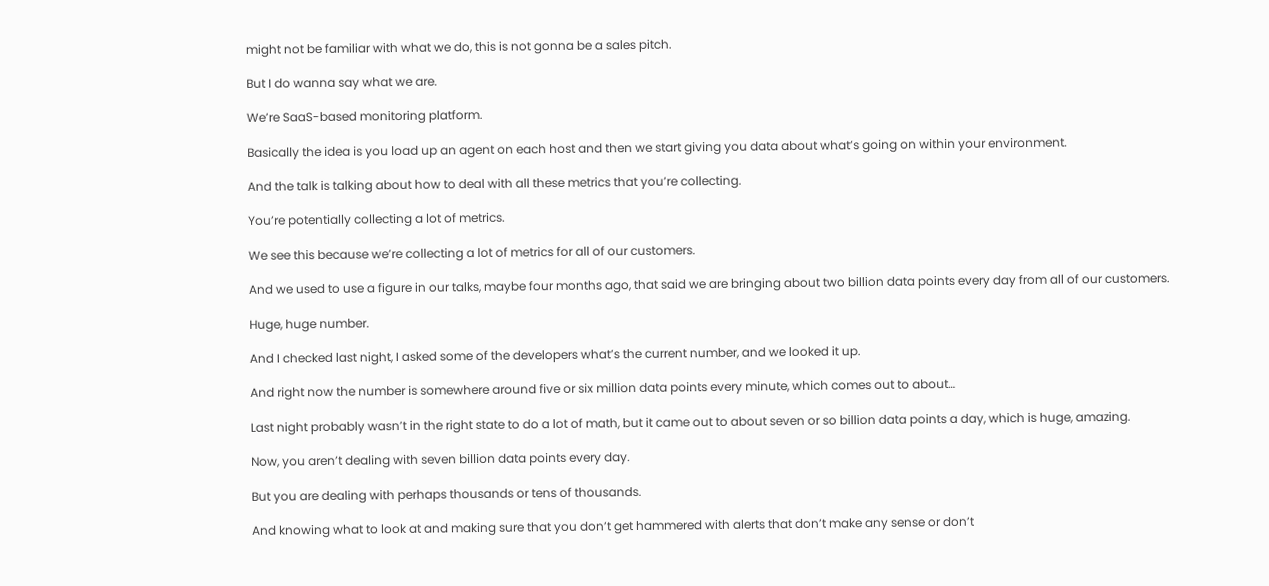might not be familiar with what we do, this is not gonna be a sales pitch.

But I do wanna say what we are.

We’re SaaS-based monitoring platform.

Basically the idea is you load up an agent on each host and then we start giving you data about what’s going on within your environment.

And the talk is talking about how to deal with all these metrics that you’re collecting.

You’re potentially collecting a lot of metrics.

We see this because we’re collecting a lot of metrics for all of our customers.

And we used to use a figure in our talks, maybe four months ago, that said we are bringing about two billion data points every day from all of our customers.

Huge, huge number.

And I checked last night, I asked some of the developers what’s the current number, and we looked it up.

And right now the number is somewhere around five or six million data points every minute, which comes out to about…

Last night probably wasn’t in the right state to do a lot of math, but it came out to about seven or so billion data points a day, which is huge, amazing.

Now, you aren’t dealing with seven billion data points every day.

But you are dealing with perhaps thousands or tens of thousands.

And knowing what to look at and making sure that you don’t get hammered with alerts that don’t make any sense or don’t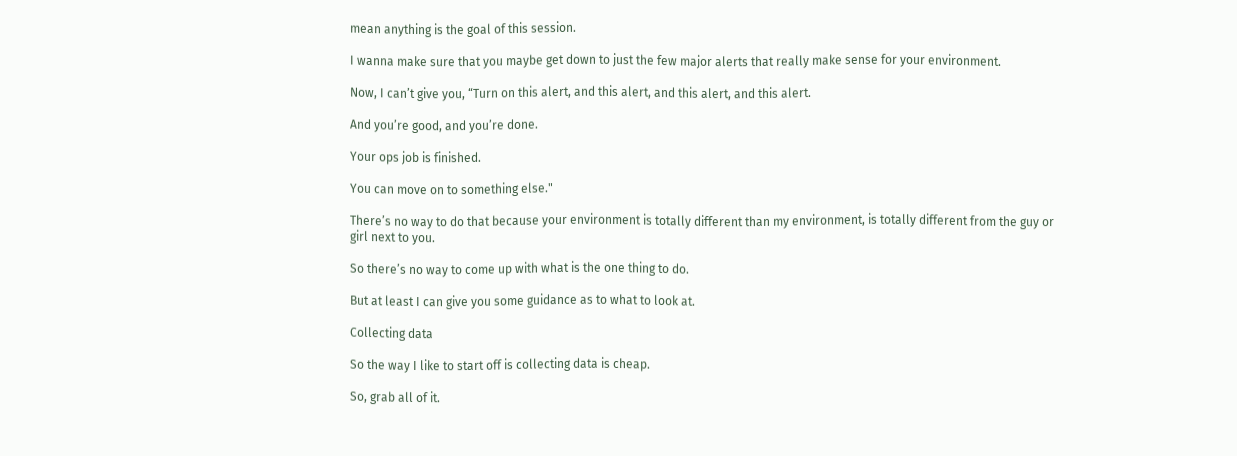mean anything is the goal of this session.

I wanna make sure that you maybe get down to just the few major alerts that really make sense for your environment.

Now, I can’t give you, “Turn on this alert, and this alert, and this alert, and this alert.

And you’re good, and you’re done.

Your ops job is finished.

You can move on to something else."

There’s no way to do that because your environment is totally different than my environment, is totally different from the guy or girl next to you.

So there’s no way to come up with what is the one thing to do.

But at least I can give you some guidance as to what to look at.

Collecting data

So the way I like to start off is collecting data is cheap.

So, grab all of it.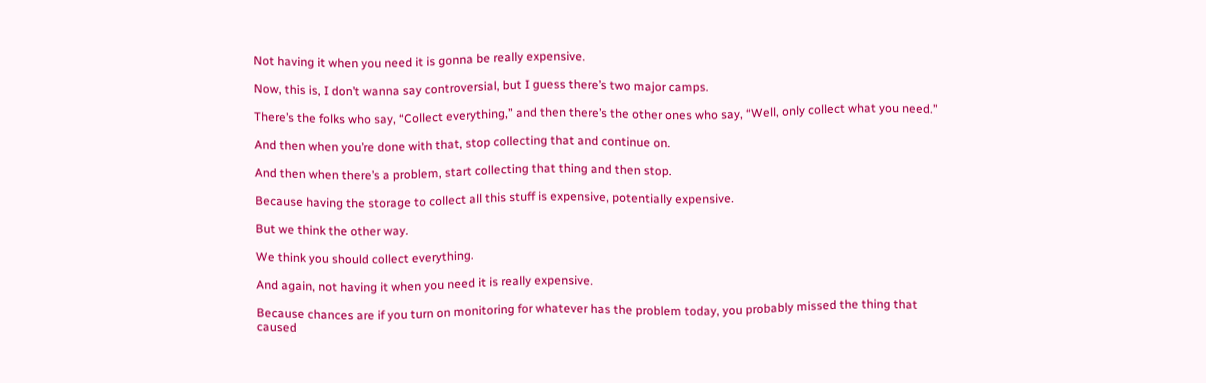Not having it when you need it is gonna be really expensive.

Now, this is, I don’t wanna say controversial, but I guess there’s two major camps.

There’s the folks who say, “Collect everything,” and then there’s the other ones who say, “Well, only collect what you need.”

And then when you’re done with that, stop collecting that and continue on.

And then when there’s a problem, start collecting that thing and then stop.

Because having the storage to collect all this stuff is expensive, potentially expensive.

But we think the other way.

We think you should collect everything.

And again, not having it when you need it is really expensive.

Because chances are if you turn on monitoring for whatever has the problem today, you probably missed the thing that caused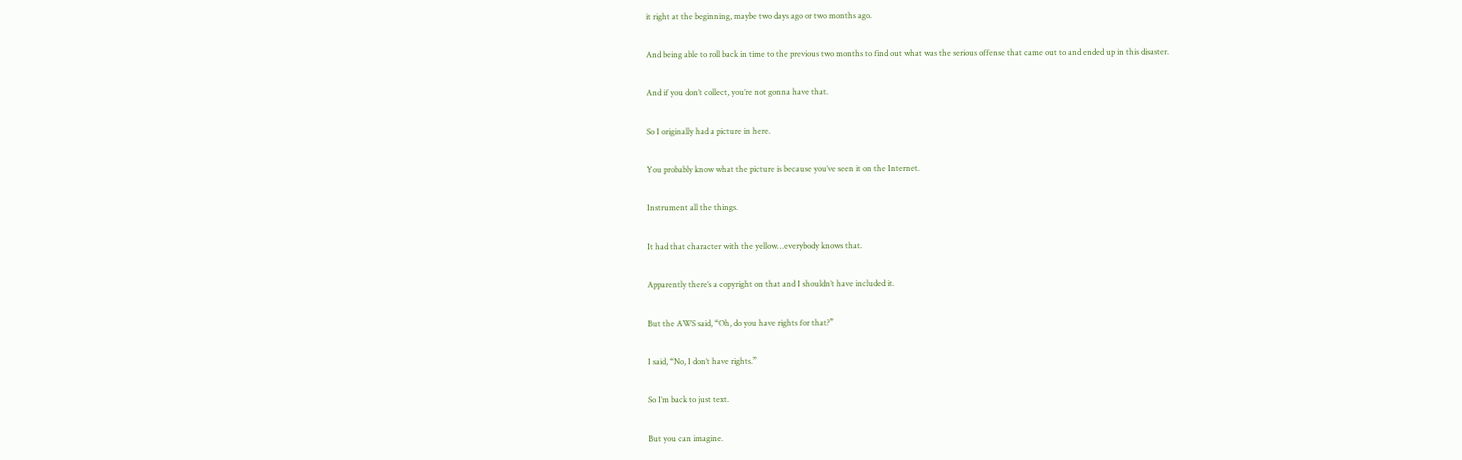it right at the beginning, maybe two days ago or two months ago.

And being able to roll back in time to the previous two months to find out what was the serious offense that came out to and ended up in this disaster.

And if you don’t collect, you’re not gonna have that.

So I originally had a picture in here.

You probably know what the picture is because you’ve seen it on the Internet.

Instrument all the things.

It had that character with the yellow…everybody knows that.

Apparently there’s a copyright on that and I shouldn’t have included it.

But the AWS said, “Oh, do you have rights for that?”

I said, “No, I don’t have rights.”

So I’m back to just text.

But you can imagine.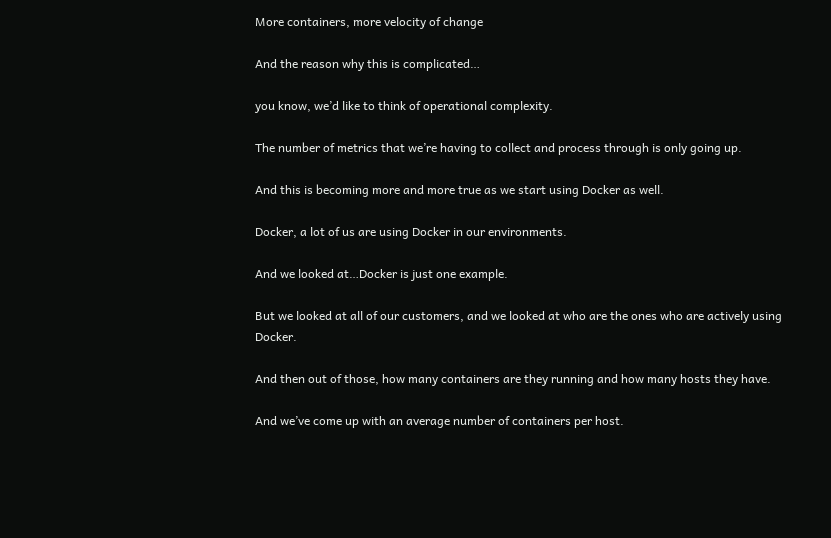More containers, more velocity of change

And the reason why this is complicated…

you know, we’d like to think of operational complexity.

The number of metrics that we’re having to collect and process through is only going up.

And this is becoming more and more true as we start using Docker as well.

Docker, a lot of us are using Docker in our environments.

And we looked at…Docker is just one example.

But we looked at all of our customers, and we looked at who are the ones who are actively using Docker.

And then out of those, how many containers are they running and how many hosts they have.

And we’ve come up with an average number of containers per host.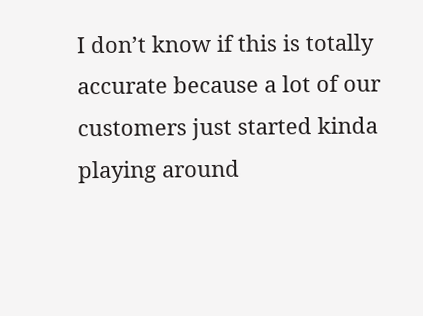I don’t know if this is totally accurate because a lot of our customers just started kinda playing around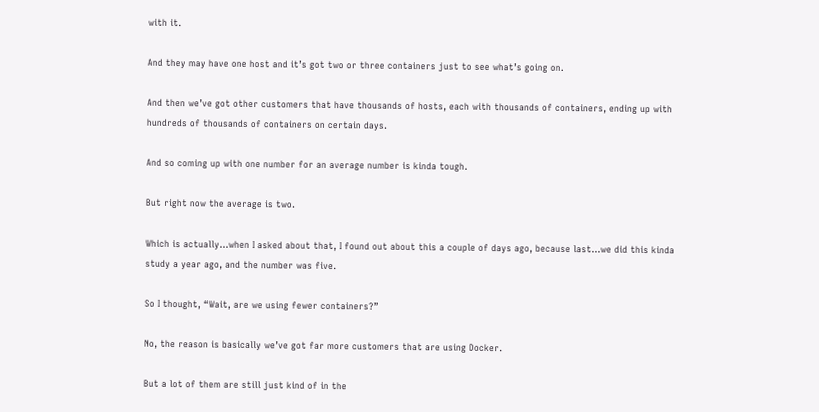with it.

And they may have one host and it’s got two or three containers just to see what’s going on.

And then we’ve got other customers that have thousands of hosts, each with thousands of containers, ending up with hundreds of thousands of containers on certain days.

And so coming up with one number for an average number is kinda tough.

But right now the average is two.

Which is actually…when I asked about that, I found out about this a couple of days ago, because last…we did this kinda study a year ago, and the number was five.

So I thought, “Wait, are we using fewer containers?”

No, the reason is basically we’ve got far more customers that are using Docker.

But a lot of them are still just kind of in the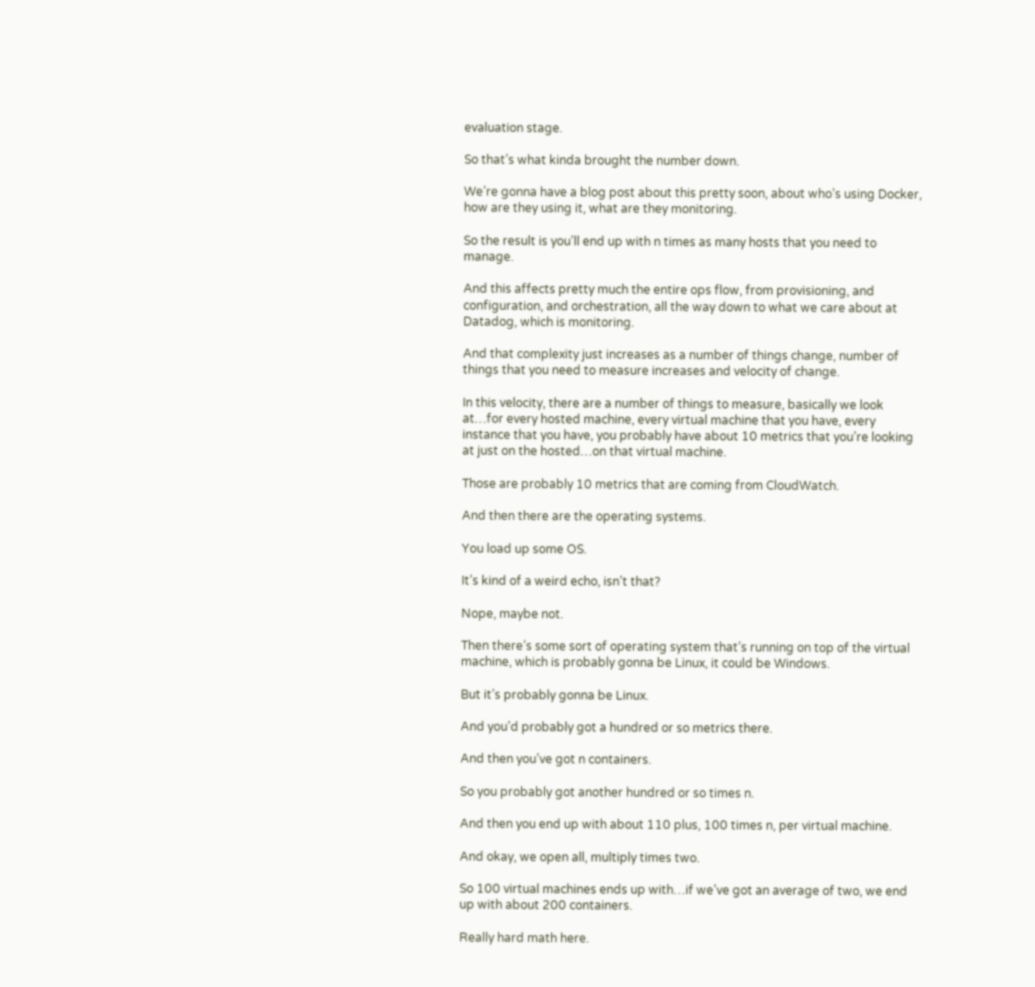evaluation stage.

So that’s what kinda brought the number down.

We’re gonna have a blog post about this pretty soon, about who’s using Docker, how are they using it, what are they monitoring.

So the result is you’ll end up with n times as many hosts that you need to manage.

And this affects pretty much the entire ops flow, from provisioning, and configuration, and orchestration, all the way down to what we care about at Datadog, which is monitoring.

And that complexity just increases as a number of things change, number of things that you need to measure increases and velocity of change.

In this velocity, there are a number of things to measure, basically we look at…for every hosted machine, every virtual machine that you have, every instance that you have, you probably have about 10 metrics that you’re looking at just on the hosted…on that virtual machine.

Those are probably 10 metrics that are coming from CloudWatch.

And then there are the operating systems.

You load up some OS.

It’s kind of a weird echo, isn’t that?

Nope, maybe not.

Then there’s some sort of operating system that’s running on top of the virtual machine, which is probably gonna be Linux, it could be Windows.

But it’s probably gonna be Linux.

And you’d probably got a hundred or so metrics there.

And then you’ve got n containers.

So you probably got another hundred or so times n.

And then you end up with about 110 plus, 100 times n, per virtual machine.

And okay, we open all, multiply times two.

So 100 virtual machines ends up with…if we’ve got an average of two, we end up with about 200 containers.

Really hard math here.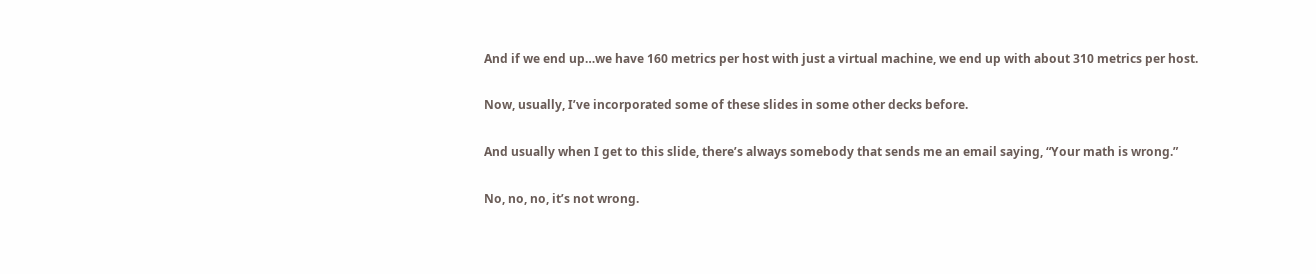And if we end up…we have 160 metrics per host with just a virtual machine, we end up with about 310 metrics per host.

Now, usually, I’ve incorporated some of these slides in some other decks before.

And usually when I get to this slide, there’s always somebody that sends me an email saying, “Your math is wrong.”

No, no, no, it’s not wrong.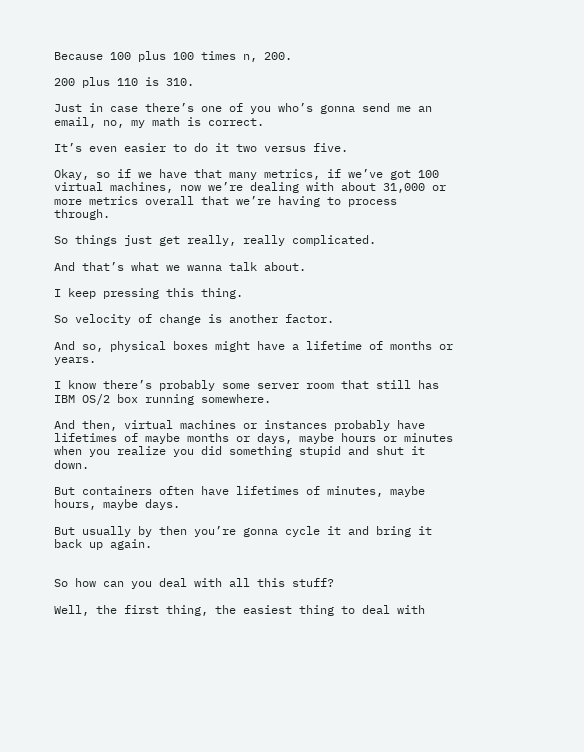Because 100 plus 100 times n, 200.

200 plus 110 is 310.

Just in case there’s one of you who’s gonna send me an email, no, my math is correct.

It’s even easier to do it two versus five.

Okay, so if we have that many metrics, if we’ve got 100 virtual machines, now we’re dealing with about 31,000 or more metrics overall that we’re having to process through.

So things just get really, really complicated.

And that’s what we wanna talk about.

I keep pressing this thing.

So velocity of change is another factor.

And so, physical boxes might have a lifetime of months or years.

I know there’s probably some server room that still has IBM OS/2 box running somewhere.

And then, virtual machines or instances probably have lifetimes of maybe months or days, maybe hours or minutes when you realize you did something stupid and shut it down.

But containers often have lifetimes of minutes, maybe hours, maybe days.

But usually by then you’re gonna cycle it and bring it back up again.


So how can you deal with all this stuff?

Well, the first thing, the easiest thing to deal with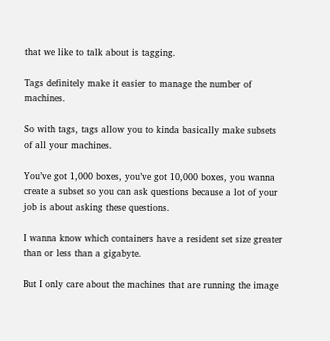that we like to talk about is tagging.

Tags definitely make it easier to manage the number of machines.

So with tags, tags allow you to kinda basically make subsets of all your machines.

You’ve got 1,000 boxes, you’ve got 10,000 boxes, you wanna create a subset so you can ask questions because a lot of your job is about asking these questions.

I wanna know which containers have a resident set size greater than or less than a gigabyte.

But I only care about the machines that are running the image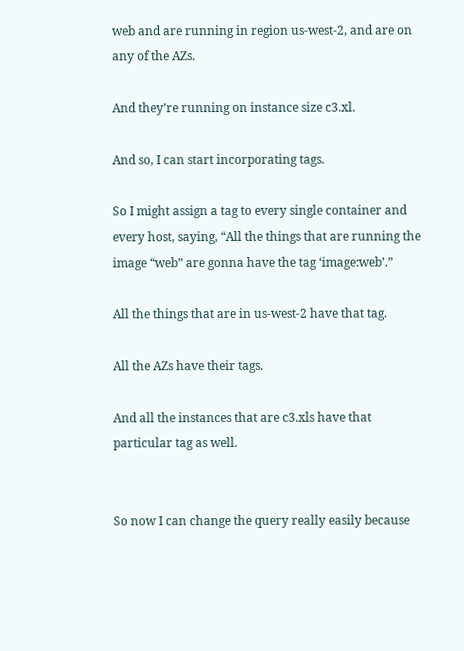web and are running in region us-west-2, and are on any of the AZs.

And they’re running on instance size c3.xl.

And so, I can start incorporating tags.

So I might assign a tag to every single container and every host, saying, “All the things that are running the image “web” are gonna have the tag ‘image:web’.”

All the things that are in us-west-2 have that tag.

All the AZs have their tags.

And all the instances that are c3.xls have that particular tag as well.


So now I can change the query really easily because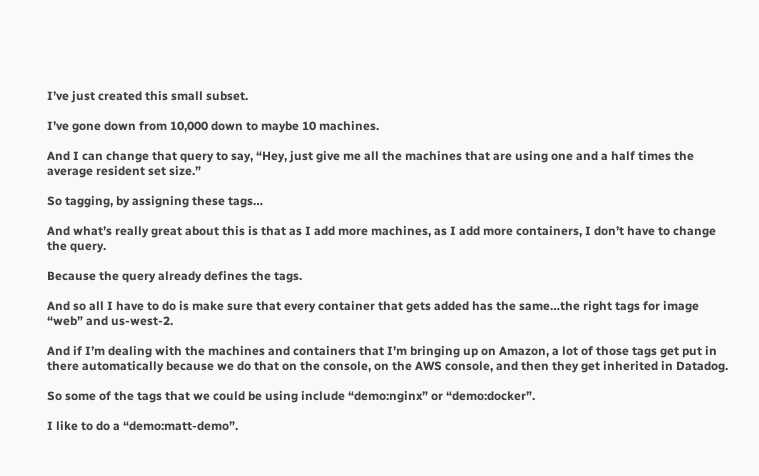I’ve just created this small subset.

I’ve gone down from 10,000 down to maybe 10 machines.

And I can change that query to say, “Hey, just give me all the machines that are using one and a half times the average resident set size.”

So tagging, by assigning these tags…

And what’s really great about this is that as I add more machines, as I add more containers, I don’t have to change the query.

Because the query already defines the tags.

And so all I have to do is make sure that every container that gets added has the same…the right tags for image “web” and us-west-2.

And if I’m dealing with the machines and containers that I’m bringing up on Amazon, a lot of those tags get put in there automatically because we do that on the console, on the AWS console, and then they get inherited in Datadog.

So some of the tags that we could be using include “demo:nginx” or “demo:docker”.

I like to do a “demo:matt-demo”.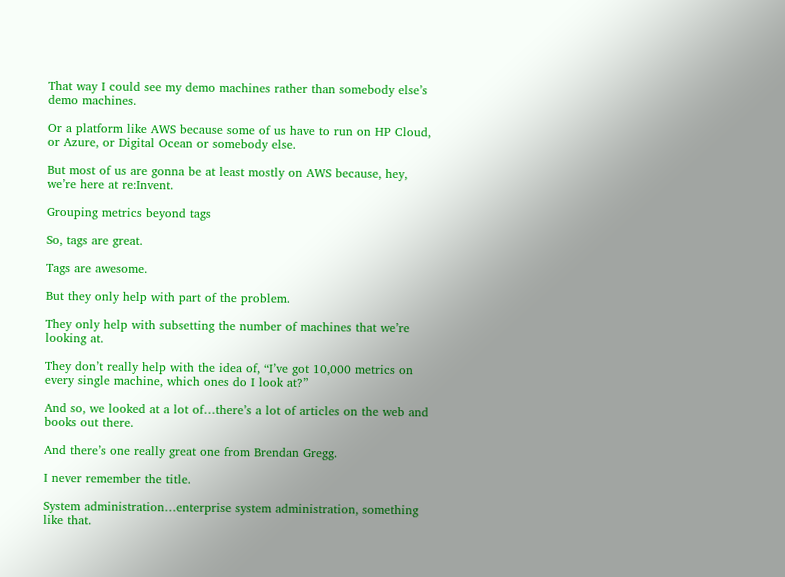That way I could see my demo machines rather than somebody else’s demo machines.

Or a platform like AWS because some of us have to run on HP Cloud, or Azure, or Digital Ocean or somebody else.

But most of us are gonna be at least mostly on AWS because, hey, we’re here at re:Invent.

Grouping metrics beyond tags

So, tags are great.

Tags are awesome.

But they only help with part of the problem.

They only help with subsetting the number of machines that we’re looking at.

They don’t really help with the idea of, “I’ve got 10,000 metrics on every single machine, which ones do I look at?”

And so, we looked at a lot of…there’s a lot of articles on the web and books out there.

And there’s one really great one from Brendan Gregg.

I never remember the title.

System administration…enterprise system administration, something like that.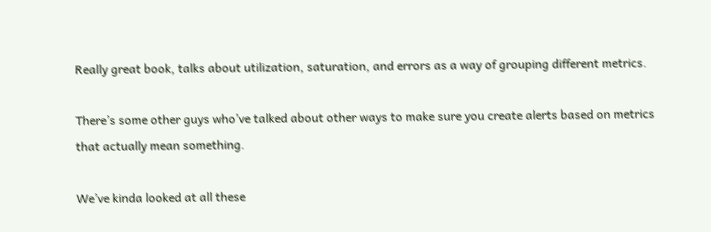Really great book, talks about utilization, saturation, and errors as a way of grouping different metrics.

There’s some other guys who’ve talked about other ways to make sure you create alerts based on metrics that actually mean something.

We’ve kinda looked at all these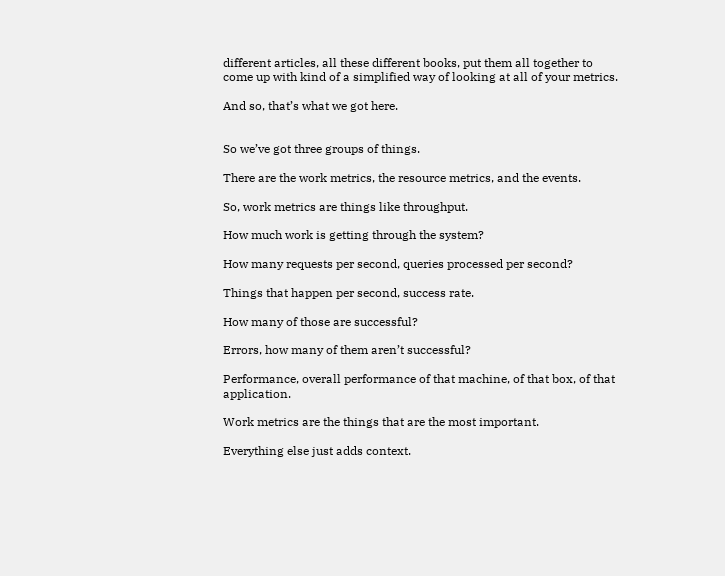different articles, all these different books, put them all together to come up with kind of a simplified way of looking at all of your metrics.

And so, that’s what we got here.


So we’ve got three groups of things.

There are the work metrics, the resource metrics, and the events.

So, work metrics are things like throughput.

How much work is getting through the system?

How many requests per second, queries processed per second?

Things that happen per second, success rate.

How many of those are successful?

Errors, how many of them aren’t successful?

Performance, overall performance of that machine, of that box, of that application.

Work metrics are the things that are the most important.

Everything else just adds context.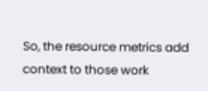So, the resource metrics add context to those work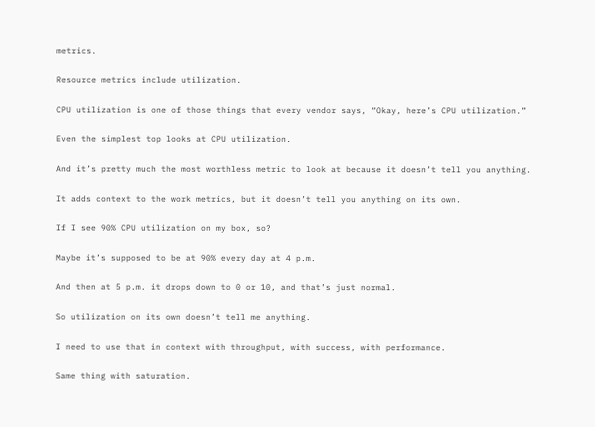metrics.

Resource metrics include utilization.

CPU utilization is one of those things that every vendor says, “Okay, here’s CPU utilization.”

Even the simplest top looks at CPU utilization.

And it’s pretty much the most worthless metric to look at because it doesn’t tell you anything.

It adds context to the work metrics, but it doesn’t tell you anything on its own.

If I see 90% CPU utilization on my box, so?

Maybe it’s supposed to be at 90% every day at 4 p.m.

And then at 5 p.m. it drops down to 0 or 10, and that’s just normal.

So utilization on its own doesn’t tell me anything.

I need to use that in context with throughput, with success, with performance.

Same thing with saturation.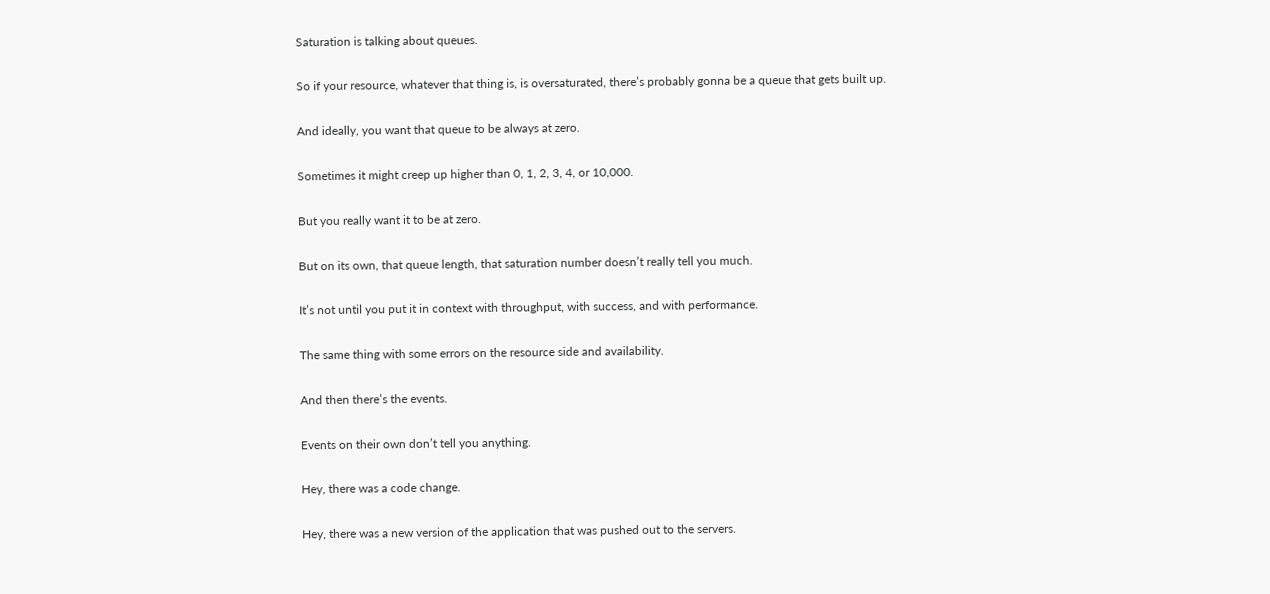Saturation is talking about queues.

So if your resource, whatever that thing is, is oversaturated, there’s probably gonna be a queue that gets built up.

And ideally, you want that queue to be always at zero.

Sometimes it might creep up higher than 0, 1, 2, 3, 4, or 10,000.

But you really want it to be at zero.

But on its own, that queue length, that saturation number doesn’t really tell you much.

It’s not until you put it in context with throughput, with success, and with performance.

The same thing with some errors on the resource side and availability.

And then there’s the events.

Events on their own don’t tell you anything.

Hey, there was a code change.

Hey, there was a new version of the application that was pushed out to the servers.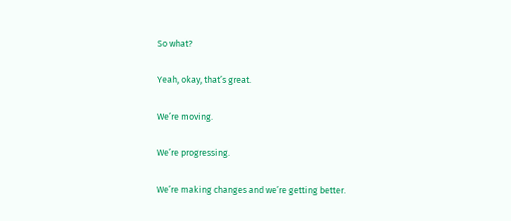So what?

Yeah, okay, that’s great.

We’re moving.

We’re progressing.

We’re making changes and we’re getting better.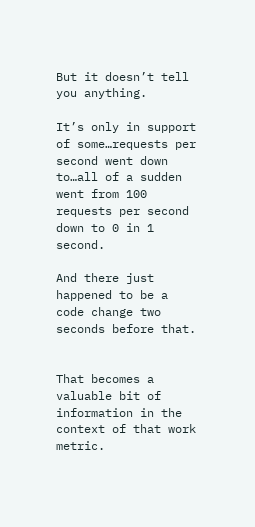But it doesn’t tell you anything.

It’s only in support of some…requests per second went down to…all of a sudden went from 100 requests per second down to 0 in 1 second.

And there just happened to be a code change two seconds before that.


That becomes a valuable bit of information in the context of that work metric.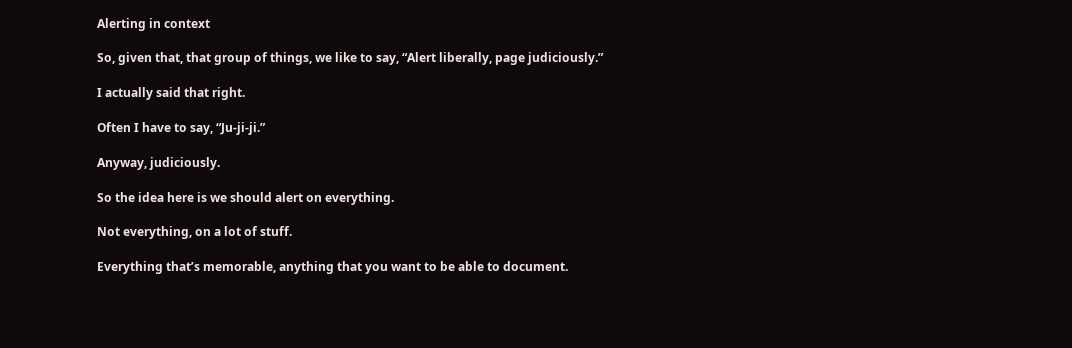Alerting in context

So, given that, that group of things, we like to say, “Alert liberally, page judiciously.”

I actually said that right.

Often I have to say, “Ju-ji-ji.”

Anyway, judiciously.

So the idea here is we should alert on everything.

Not everything, on a lot of stuff.

Everything that’s memorable, anything that you want to be able to document.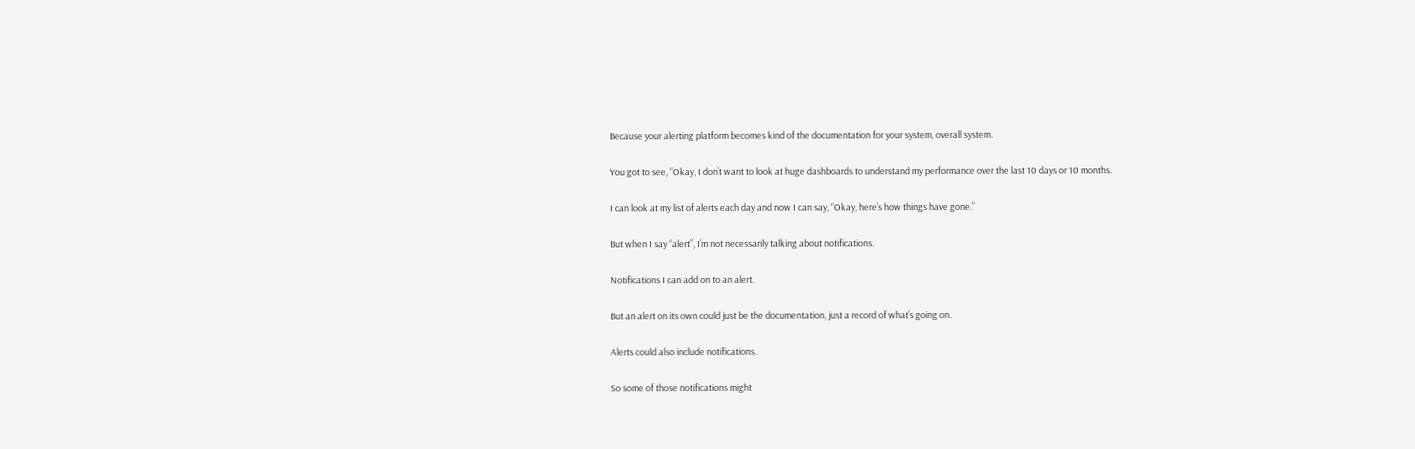Because your alerting platform becomes kind of the documentation for your system, overall system.

You got to see, “Okay, I don’t want to look at huge dashboards to understand my performance over the last 10 days or 10 months.

I can look at my list of alerts each day and now I can say, “Okay, here’s how things have gone.”

But when I say “alert”, I’m not necessarily talking about notifications.

Notifications I can add on to an alert.

But an alert on its own could just be the documentation, just a record of what’s going on.

Alerts could also include notifications.

So some of those notifications might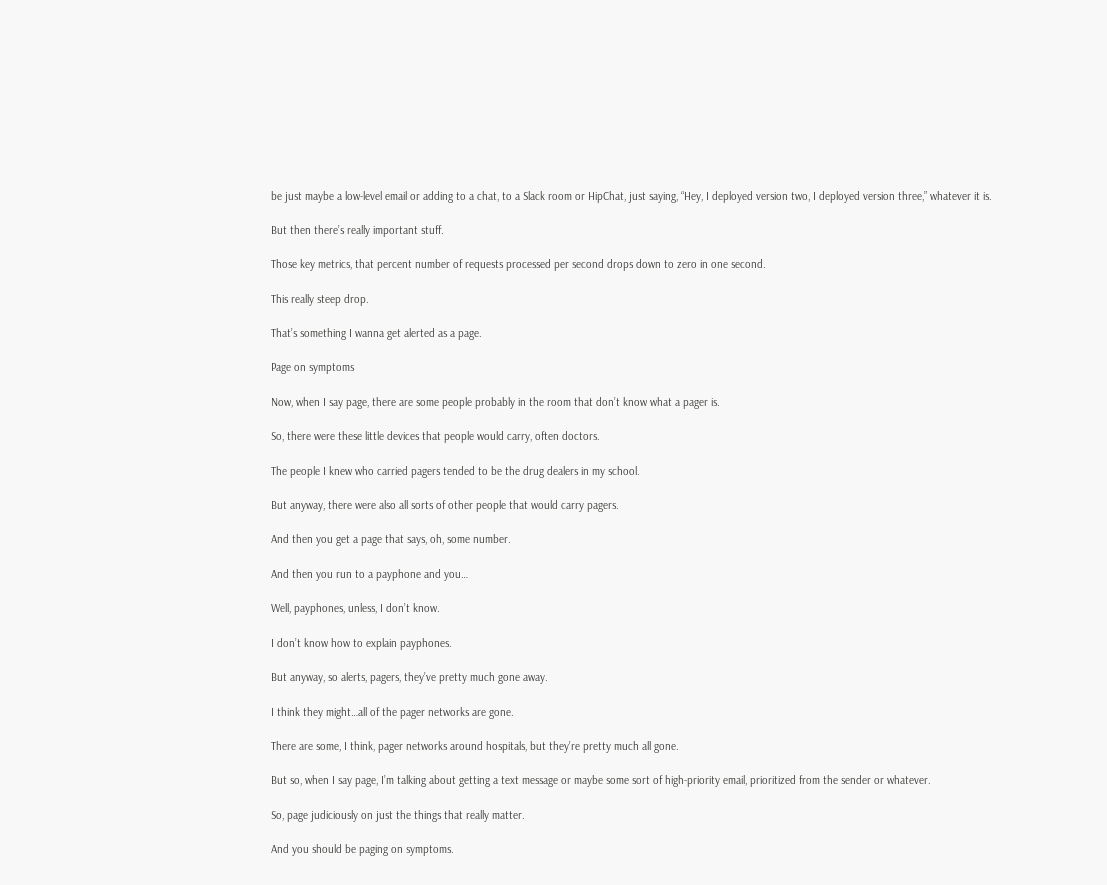be just maybe a low-level email or adding to a chat, to a Slack room or HipChat, just saying, “Hey, I deployed version two, I deployed version three,” whatever it is.

But then there’s really important stuff.

Those key metrics, that percent number of requests processed per second drops down to zero in one second.

This really steep drop.

That’s something I wanna get alerted as a page.

Page on symptoms

Now, when I say page, there are some people probably in the room that don’t know what a pager is.

So, there were these little devices that people would carry, often doctors.

The people I knew who carried pagers tended to be the drug dealers in my school.

But anyway, there were also all sorts of other people that would carry pagers.

And then you get a page that says, oh, some number.

And then you run to a payphone and you…

Well, payphones, unless, I don’t know.

I don’t know how to explain payphones.

But anyway, so alerts, pagers, they’ve pretty much gone away.

I think they might…all of the pager networks are gone.

There are some, I think, pager networks around hospitals, but they’re pretty much all gone.

But so, when I say page, I’m talking about getting a text message or maybe some sort of high-priority email, prioritized from the sender or whatever.

So, page judiciously on just the things that really matter.

And you should be paging on symptoms.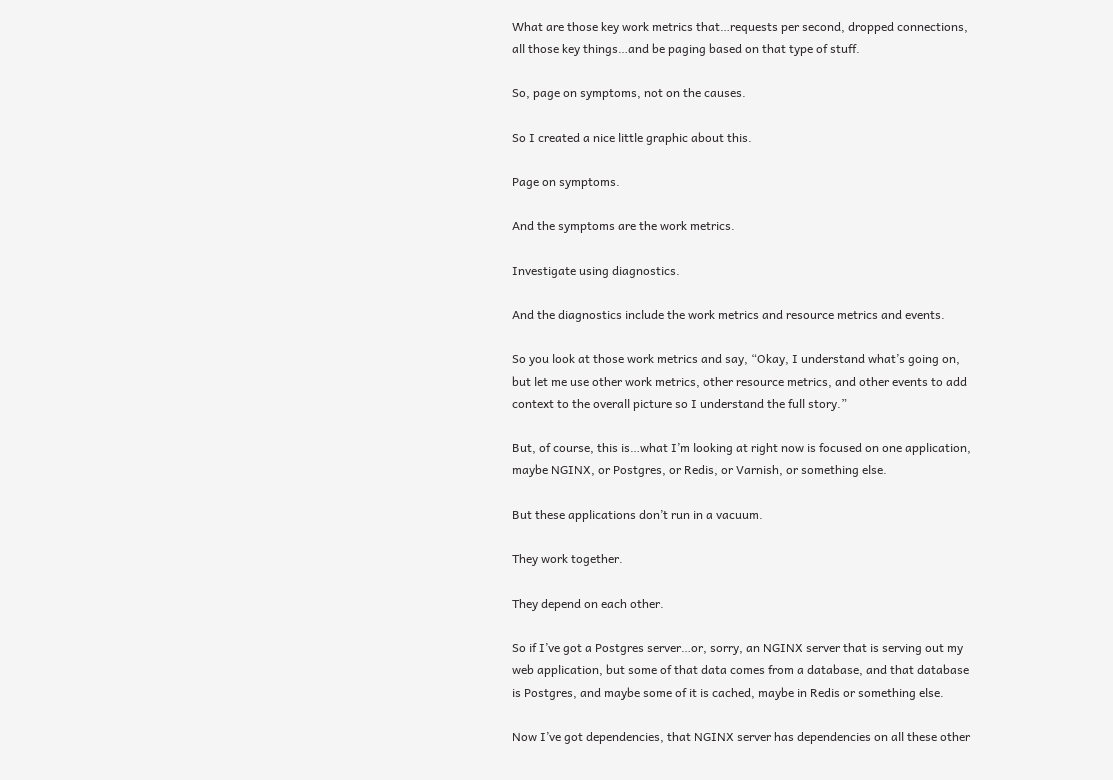What are those key work metrics that…requests per second, dropped connections, all those key things…and be paging based on that type of stuff.

So, page on symptoms, not on the causes.

So I created a nice little graphic about this.

Page on symptoms.

And the symptoms are the work metrics.

Investigate using diagnostics.

And the diagnostics include the work metrics and resource metrics and events.

So you look at those work metrics and say, “Okay, I understand what’s going on, but let me use other work metrics, other resource metrics, and other events to add context to the overall picture so I understand the full story.”

But, of course, this is…what I’m looking at right now is focused on one application, maybe NGINX, or Postgres, or Redis, or Varnish, or something else.

But these applications don’t run in a vacuum.

They work together.

They depend on each other.

So if I’ve got a Postgres server…or, sorry, an NGINX server that is serving out my web application, but some of that data comes from a database, and that database is Postgres, and maybe some of it is cached, maybe in Redis or something else.

Now I’ve got dependencies, that NGINX server has dependencies on all these other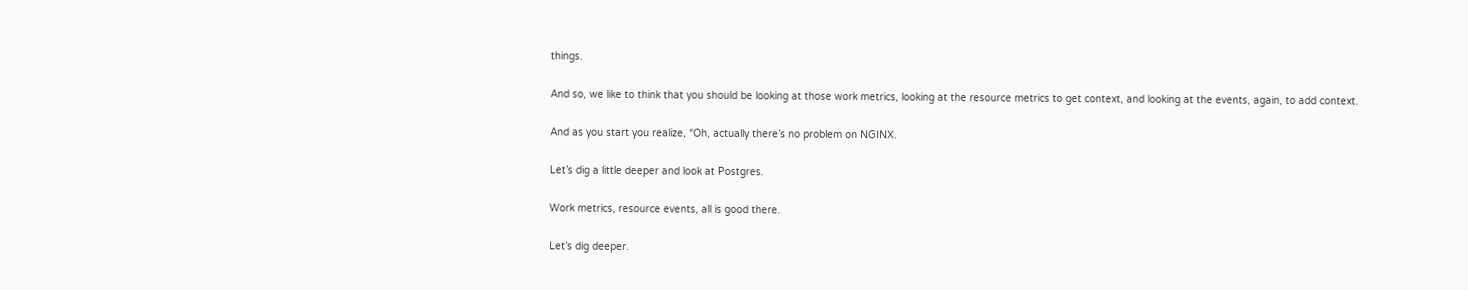things.

And so, we like to think that you should be looking at those work metrics, looking at the resource metrics to get context, and looking at the events, again, to add context.

And as you start you realize, “Oh, actually there’s no problem on NGINX.

Let’s dig a little deeper and look at Postgres.

Work metrics, resource events, all is good there.

Let’s dig deeper.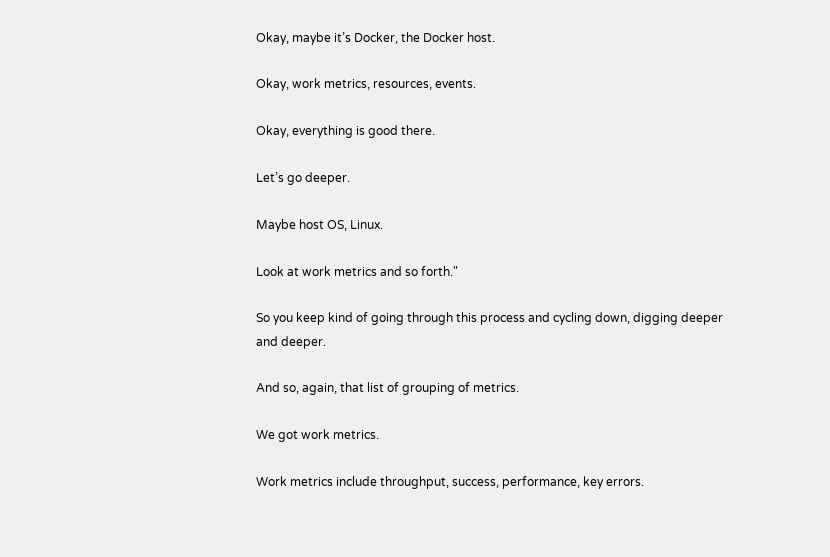Okay, maybe it’s Docker, the Docker host.

Okay, work metrics, resources, events.

Okay, everything is good there.

Let’s go deeper.

Maybe host OS, Linux.

Look at work metrics and so forth."

So you keep kind of going through this process and cycling down, digging deeper and deeper.

And so, again, that list of grouping of metrics.

We got work metrics.

Work metrics include throughput, success, performance, key errors.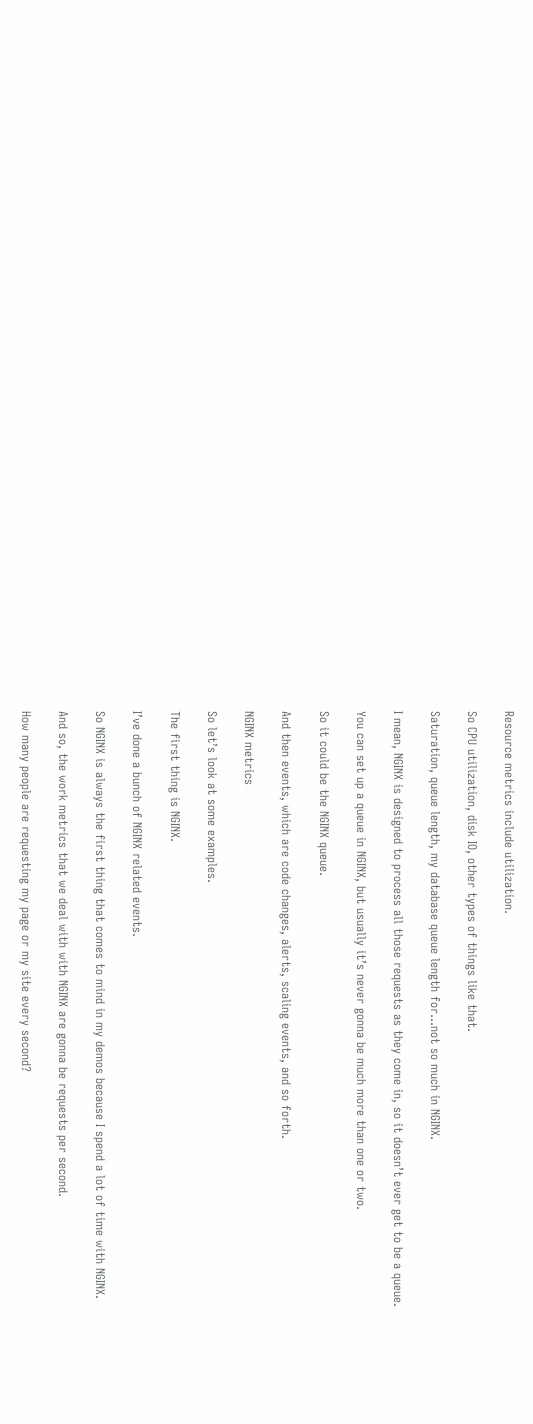Resource metrics include utilization.

So CPU utilization, disk IO, other types of things like that.

Saturation, queue length, my database queue length for…not so much in NGINX.

I mean, NGINX is designed to process all those requests as they come in, so it doesn’t ever get to be a queue.

You can set up a queue in NGINX, but usually it’s never gonna be much more than one or two.

So it could be the NGINX queue.

And then events, which are code changes, alerts, scaling events, and so forth.

NGINX metrics

So let’s look at some examples.

The first thing is NGINX.

I’ve done a bunch of NGINX related events.

So NGINX is always the first thing that comes to mind in my demos because I spend a lot of time with NGINX.

And so, the work metrics that we deal with with NGINX are gonna be requests per second.

How many people are requesting my page or my site every second?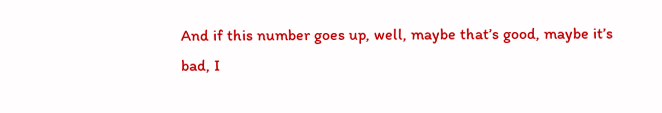And if this number goes up, well, maybe that’s good, maybe it’s bad, I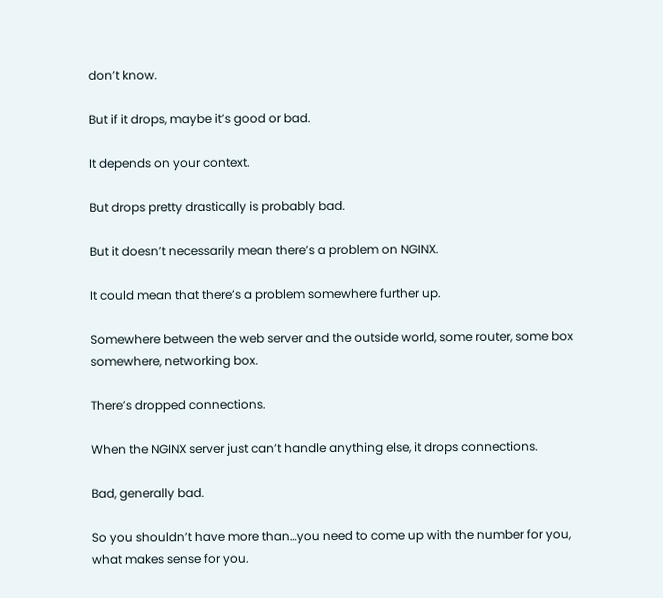don’t know.

But if it drops, maybe it’s good or bad.

It depends on your context.

But drops pretty drastically is probably bad.

But it doesn’t necessarily mean there’s a problem on NGINX.

It could mean that there’s a problem somewhere further up.

Somewhere between the web server and the outside world, some router, some box somewhere, networking box.

There’s dropped connections.

When the NGINX server just can’t handle anything else, it drops connections.

Bad, generally bad.

So you shouldn’t have more than…you need to come up with the number for you, what makes sense for you.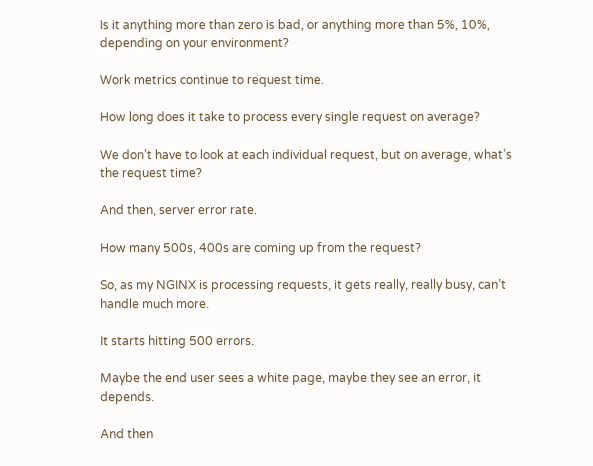Is it anything more than zero is bad, or anything more than 5%, 10%, depending on your environment?

Work metrics continue to request time.

How long does it take to process every single request on average?

We don’t have to look at each individual request, but on average, what’s the request time?

And then, server error rate.

How many 500s, 400s are coming up from the request?

So, as my NGINX is processing requests, it gets really, really busy, can’t handle much more.

It starts hitting 500 errors.

Maybe the end user sees a white page, maybe they see an error, it depends.

And then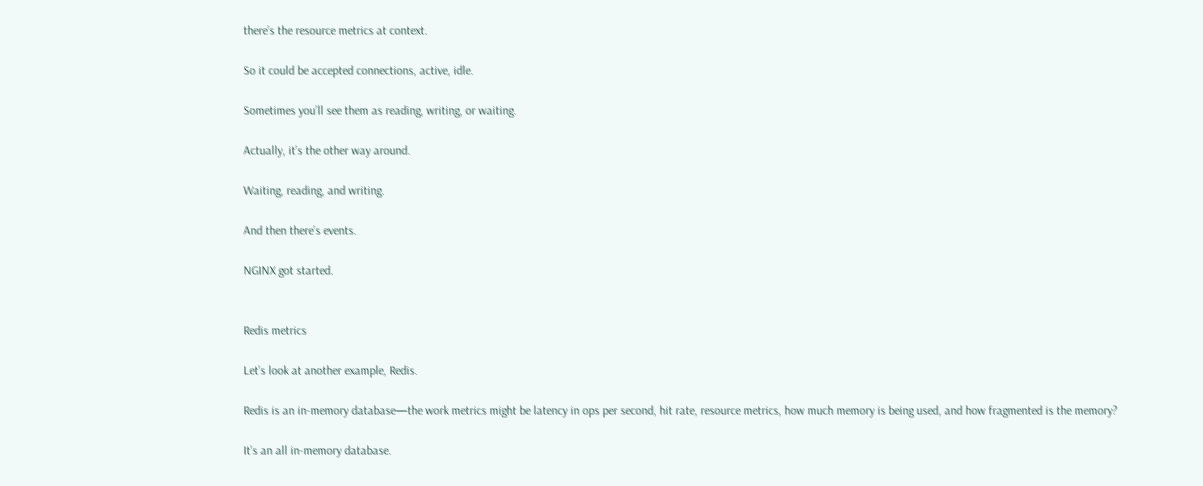there’s the resource metrics at context.

So it could be accepted connections, active, idle.

Sometimes you’ll see them as reading, writing, or waiting.

Actually, it’s the other way around.

Waiting, reading, and writing.

And then there’s events.

NGINX got started.


Redis metrics

Let’s look at another example, Redis.

Redis is an in-memory database—the work metrics might be latency in ops per second, hit rate, resource metrics, how much memory is being used, and how fragmented is the memory?

It’s an all in-memory database.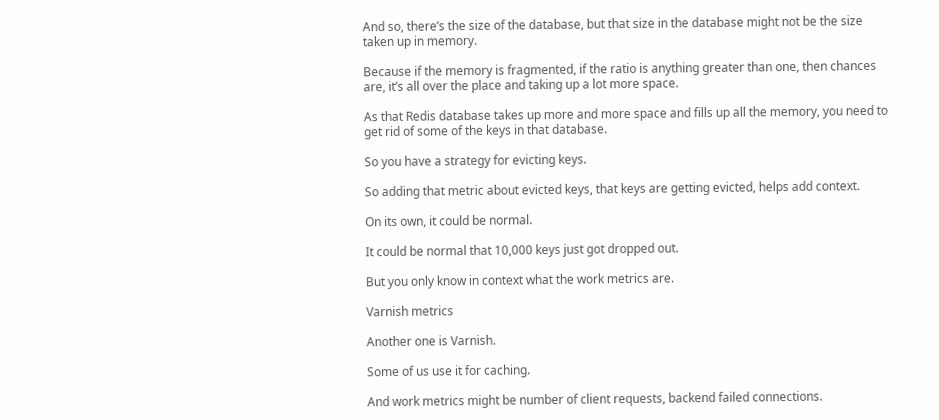And so, there’s the size of the database, but that size in the database might not be the size taken up in memory.

Because if the memory is fragmented, if the ratio is anything greater than one, then chances are, it’s all over the place and taking up a lot more space.

As that Redis database takes up more and more space and fills up all the memory, you need to get rid of some of the keys in that database.

So you have a strategy for evicting keys.

So adding that metric about evicted keys, that keys are getting evicted, helps add context.

On its own, it could be normal.

It could be normal that 10,000 keys just got dropped out.

But you only know in context what the work metrics are.

Varnish metrics

Another one is Varnish.

Some of us use it for caching.

And work metrics might be number of client requests, backend failed connections.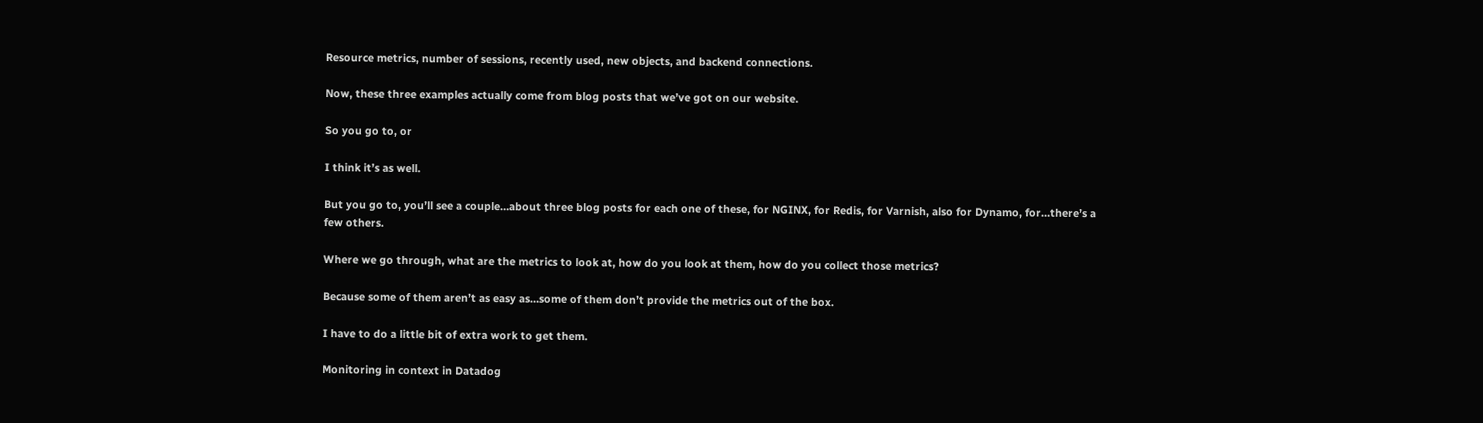Resource metrics, number of sessions, recently used, new objects, and backend connections.

Now, these three examples actually come from blog posts that we’ve got on our website.

So you go to, or

I think it’s as well.

But you go to, you’ll see a couple…about three blog posts for each one of these, for NGINX, for Redis, for Varnish, also for Dynamo, for…there’s a few others.

Where we go through, what are the metrics to look at, how do you look at them, how do you collect those metrics?

Because some of them aren’t as easy as…some of them don’t provide the metrics out of the box.

I have to do a little bit of extra work to get them.

Monitoring in context in Datadog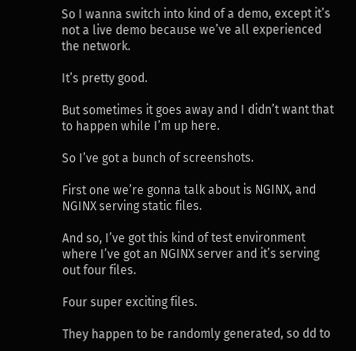So I wanna switch into kind of a demo, except it’s not a live demo because we’ve all experienced the network.

It’s pretty good.

But sometimes it goes away and I didn’t want that to happen while I’m up here.

So I’ve got a bunch of screenshots.

First one we’re gonna talk about is NGINX, and NGINX serving static files.

And so, I’ve got this kind of test environment where I’ve got an NGINX server and it’s serving out four files.

Four super exciting files.

They happen to be randomly generated, so dd to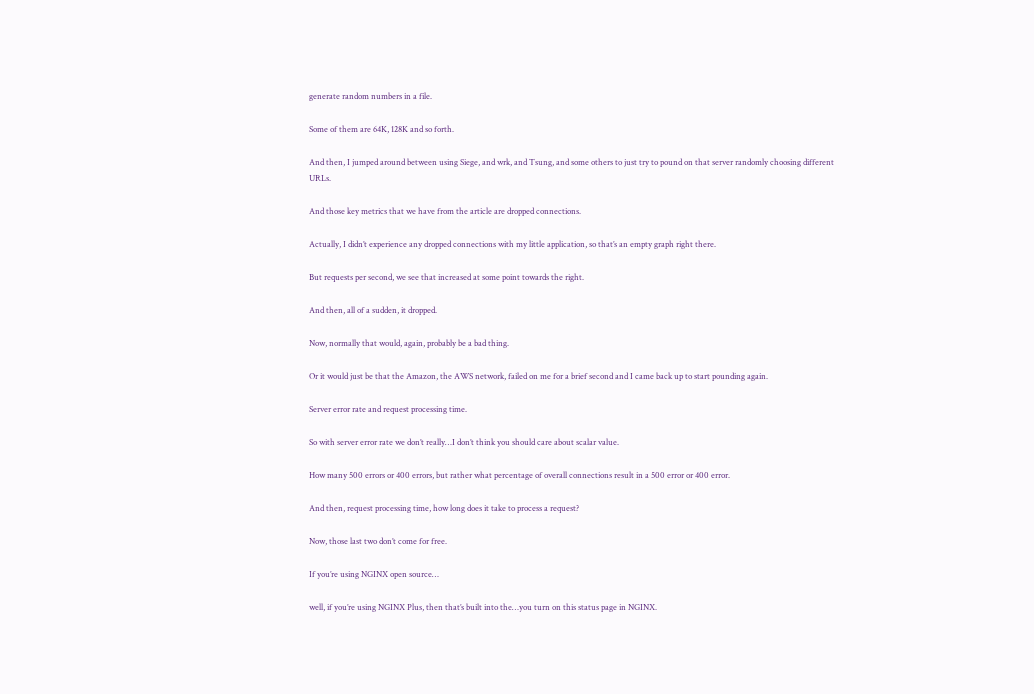generate random numbers in a file.

Some of them are 64K, 128K and so forth.

And then, I jumped around between using Siege, and wrk, and Tsung, and some others to just try to pound on that server randomly choosing different URLs.

And those key metrics that we have from the article are dropped connections.

Actually, I didn’t experience any dropped connections with my little application, so that’s an empty graph right there.

But requests per second, we see that increased at some point towards the right.

And then, all of a sudden, it dropped.

Now, normally that would, again, probably be a bad thing.

Or it would just be that the Amazon, the AWS network, failed on me for a brief second and I came back up to start pounding again.

Server error rate and request processing time.

So with server error rate we don’t really…I don’t think you should care about scalar value.

How many 500 errors or 400 errors, but rather what percentage of overall connections result in a 500 error or 400 error.

And then, request processing time, how long does it take to process a request?

Now, those last two don’t come for free.

If you’re using NGINX open source…

well, if you’re using NGINX Plus, then that’s built into the…you turn on this status page in NGINX.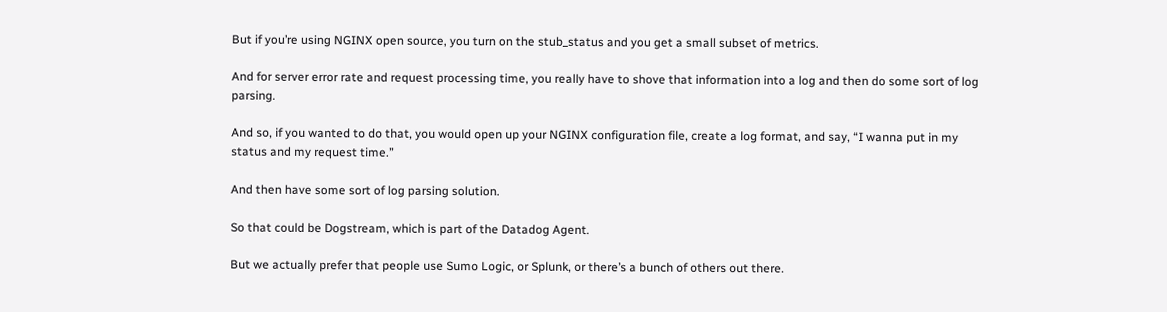But if you’re using NGINX open source, you turn on the stub_status and you get a small subset of metrics.

And for server error rate and request processing time, you really have to shove that information into a log and then do some sort of log parsing.

And so, if you wanted to do that, you would open up your NGINX configuration file, create a log format, and say, “I wanna put in my status and my request time.”

And then have some sort of log parsing solution.

So that could be Dogstream, which is part of the Datadog Agent.

But we actually prefer that people use Sumo Logic, or Splunk, or there’s a bunch of others out there.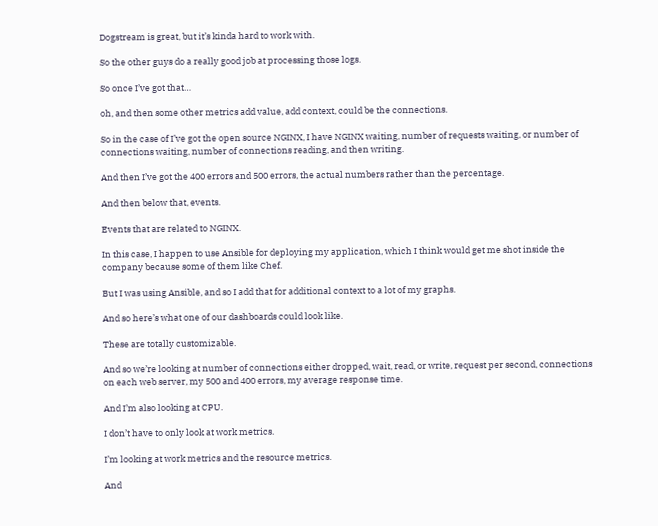Dogstream is great, but it’s kinda hard to work with.

So the other guys do a really good job at processing those logs.

So once I’ve got that…

oh, and then some other metrics add value, add context, could be the connections.

So in the case of I’ve got the open source NGINX, I have NGINX waiting, number of requests waiting, or number of connections waiting, number of connections reading, and then writing.

And then I’ve got the 400 errors and 500 errors, the actual numbers rather than the percentage.

And then below that, events.

Events that are related to NGINX.

In this case, I happen to use Ansible for deploying my application, which I think would get me shot inside the company because some of them like Chef.

But I was using Ansible, and so I add that for additional context to a lot of my graphs.

And so here’s what one of our dashboards could look like.

These are totally customizable.

And so we’re looking at number of connections either dropped, wait, read, or write, request per second, connections on each web server, my 500 and 400 errors, my average response time.

And I’m also looking at CPU.

I don’t have to only look at work metrics.

I’m looking at work metrics and the resource metrics.

And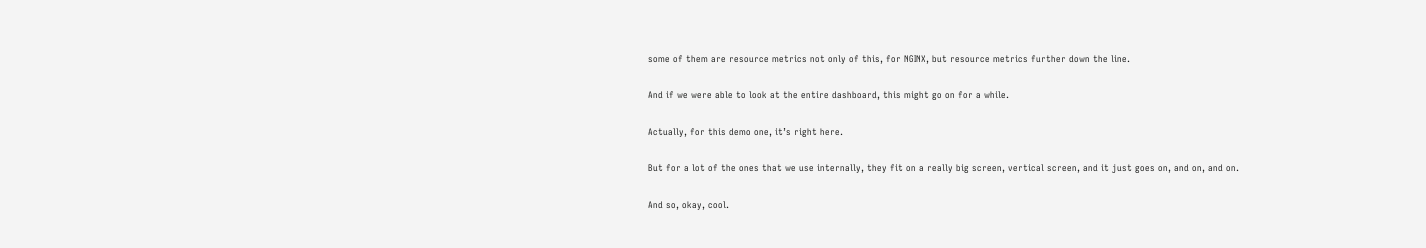some of them are resource metrics not only of this, for NGINX, but resource metrics further down the line.

And if we were able to look at the entire dashboard, this might go on for a while.

Actually, for this demo one, it’s right here.

But for a lot of the ones that we use internally, they fit on a really big screen, vertical screen, and it just goes on, and on, and on.

And so, okay, cool.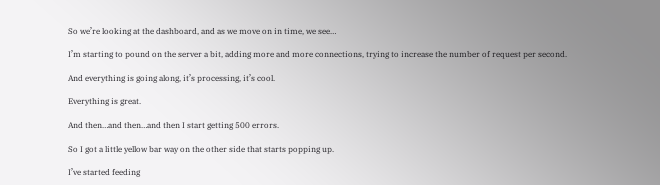So we’re looking at the dashboard, and as we move on in time, we see…

I’m starting to pound on the server a bit, adding more and more connections, trying to increase the number of request per second.

And everything is going along, it’s processing, it’s cool.

Everything is great.

And then…and then…and then I start getting 500 errors.

So I got a little yellow bar way on the other side that starts popping up.

I’ve started feeding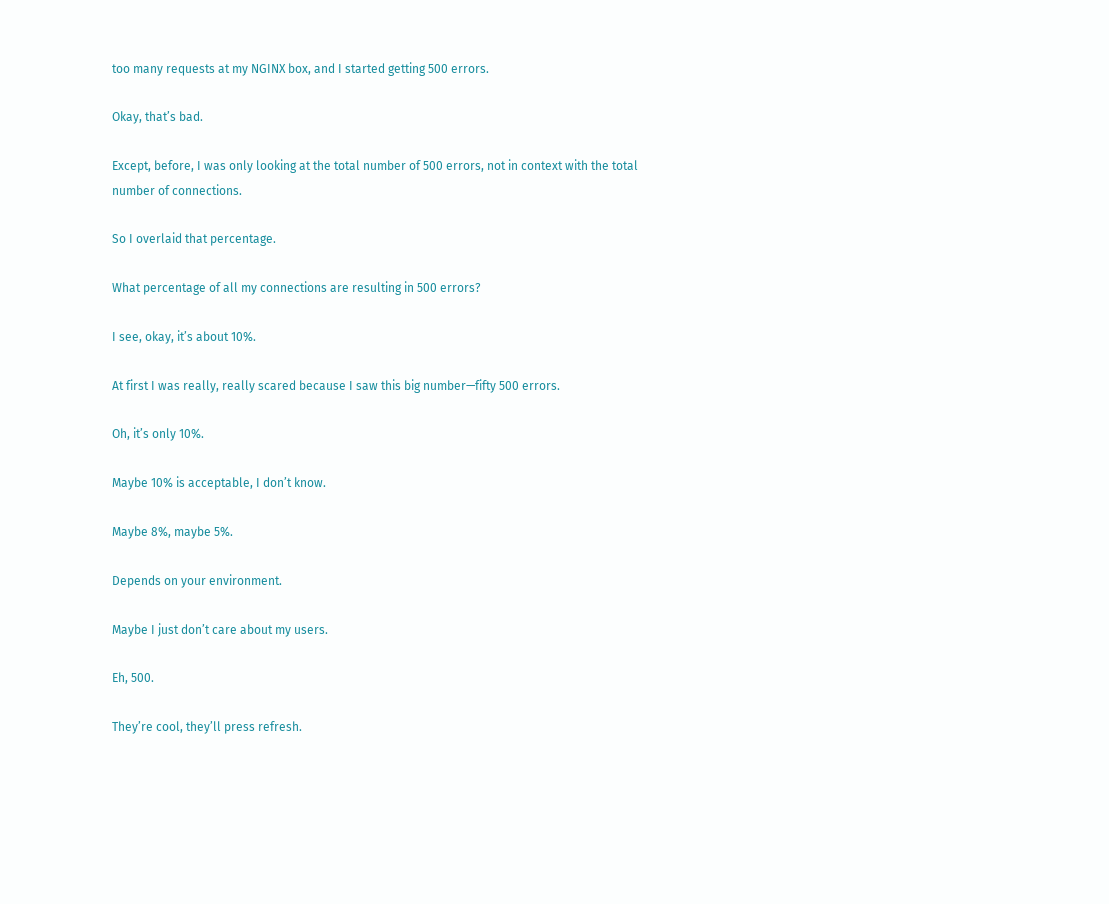too many requests at my NGINX box, and I started getting 500 errors.

Okay, that’s bad.

Except, before, I was only looking at the total number of 500 errors, not in context with the total number of connections.

So I overlaid that percentage.

What percentage of all my connections are resulting in 500 errors?

I see, okay, it’s about 10%.

At first I was really, really scared because I saw this big number—fifty 500 errors.

Oh, it’s only 10%.

Maybe 10% is acceptable, I don’t know.

Maybe 8%, maybe 5%.

Depends on your environment.

Maybe I just don’t care about my users.

Eh, 500.

They’re cool, they’ll press refresh.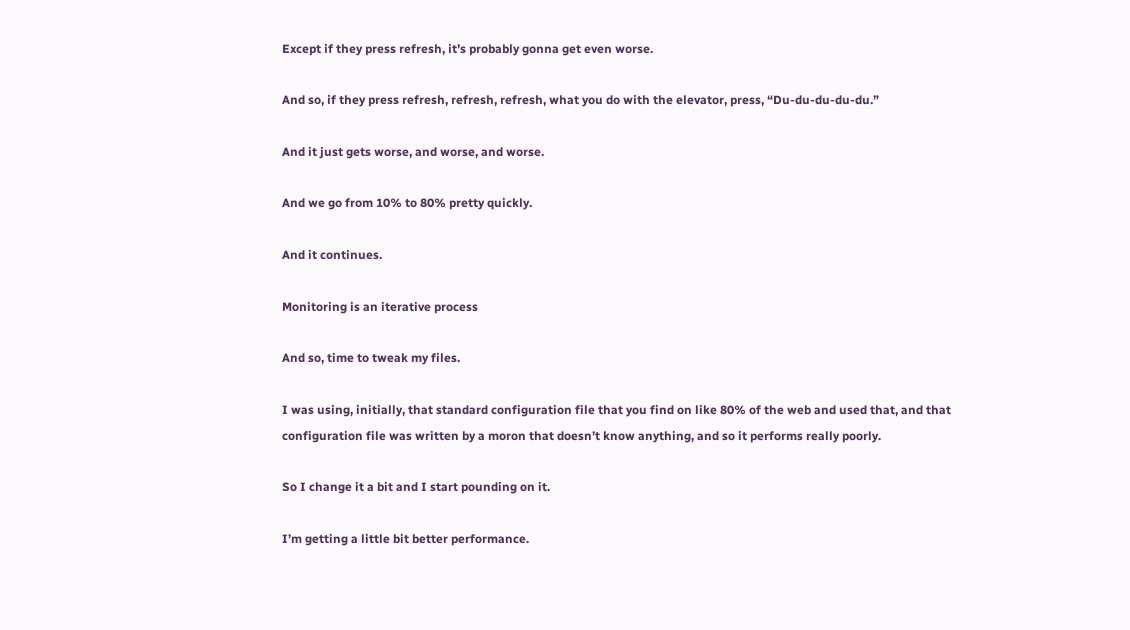Except if they press refresh, it’s probably gonna get even worse.

And so, if they press refresh, refresh, refresh, what you do with the elevator, press, “Du-du-du-du-du.”

And it just gets worse, and worse, and worse.

And we go from 10% to 80% pretty quickly.

And it continues.

Monitoring is an iterative process

And so, time to tweak my files.

I was using, initially, that standard configuration file that you find on like 80% of the web and used that, and that configuration file was written by a moron that doesn’t know anything, and so it performs really poorly.

So I change it a bit and I start pounding on it.

I’m getting a little bit better performance.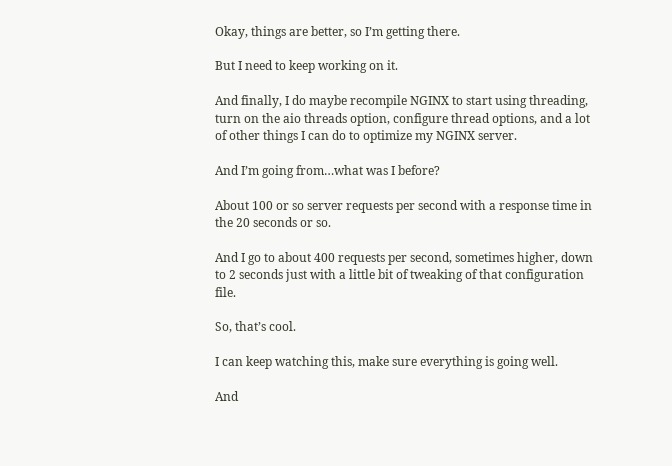Okay, things are better, so I’m getting there.

But I need to keep working on it.

And finally, I do maybe recompile NGINX to start using threading, turn on the aio threads option, configure thread options, and a lot of other things I can do to optimize my NGINX server.

And I’m going from…what was I before?

About 100 or so server requests per second with a response time in the 20 seconds or so.

And I go to about 400 requests per second, sometimes higher, down to 2 seconds just with a little bit of tweaking of that configuration file.

So, that’s cool.

I can keep watching this, make sure everything is going well.

And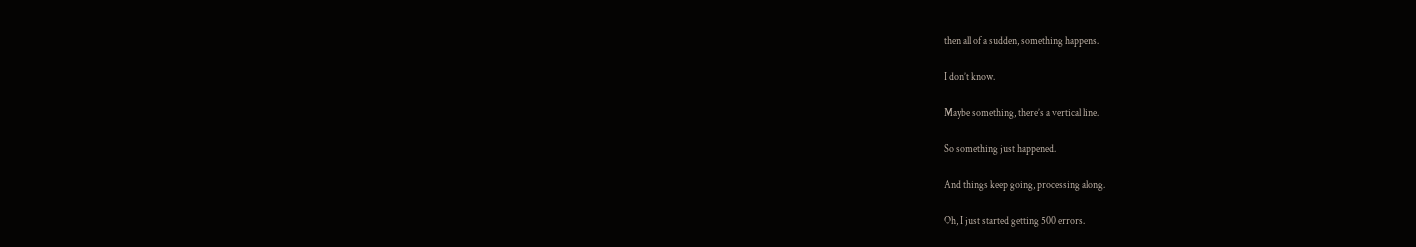then all of a sudden, something happens.

I don’t know.

Maybe something, there’s a vertical line.

So something just happened.

And things keep going, processing along.

Oh, I just started getting 500 errors.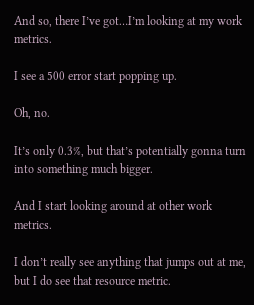And so, there I’ve got…I’m looking at my work metrics.

I see a 500 error start popping up.

Oh, no.

It’s only 0.3%, but that’s potentially gonna turn into something much bigger.

And I start looking around at other work metrics.

I don’t really see anything that jumps out at me, but I do see that resource metric.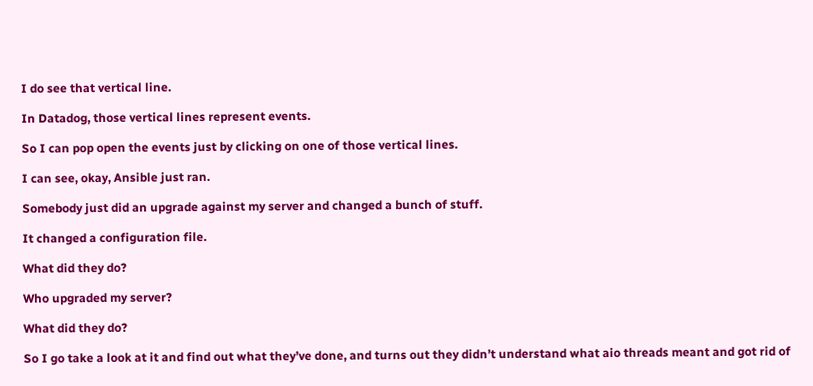I do see that vertical line.

In Datadog, those vertical lines represent events.

So I can pop open the events just by clicking on one of those vertical lines.

I can see, okay, Ansible just ran.

Somebody just did an upgrade against my server and changed a bunch of stuff.

It changed a configuration file.

What did they do?

Who upgraded my server?

What did they do?

So I go take a look at it and find out what they’ve done, and turns out they didn’t understand what aio threads meant and got rid of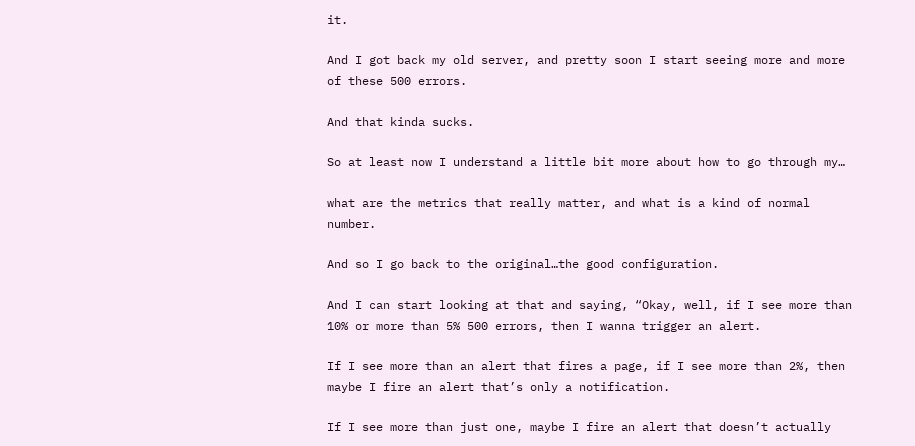it.

And I got back my old server, and pretty soon I start seeing more and more of these 500 errors.

And that kinda sucks.

So at least now I understand a little bit more about how to go through my…

what are the metrics that really matter, and what is a kind of normal number.

And so I go back to the original…the good configuration.

And I can start looking at that and saying, “Okay, well, if I see more than 10% or more than 5% 500 errors, then I wanna trigger an alert.

If I see more than an alert that fires a page, if I see more than 2%, then maybe I fire an alert that’s only a notification.

If I see more than just one, maybe I fire an alert that doesn’t actually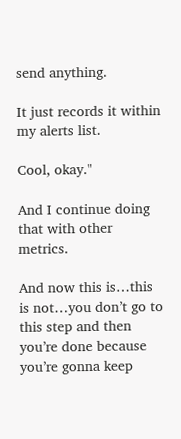send anything.

It just records it within my alerts list.

Cool, okay."

And I continue doing that with other metrics.

And now this is…this is not…you don’t go to this step and then you’re done because you’re gonna keep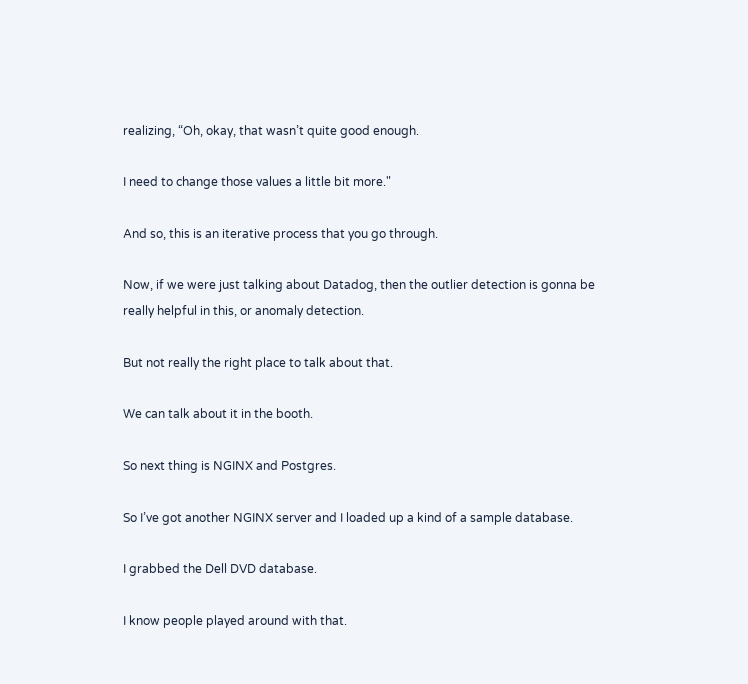realizing, “Oh, okay, that wasn’t quite good enough.

I need to change those values a little bit more."

And so, this is an iterative process that you go through.

Now, if we were just talking about Datadog, then the outlier detection is gonna be really helpful in this, or anomaly detection.

But not really the right place to talk about that.

We can talk about it in the booth.

So next thing is NGINX and Postgres.

So I’ve got another NGINX server and I loaded up a kind of a sample database.

I grabbed the Dell DVD database.

I know people played around with that.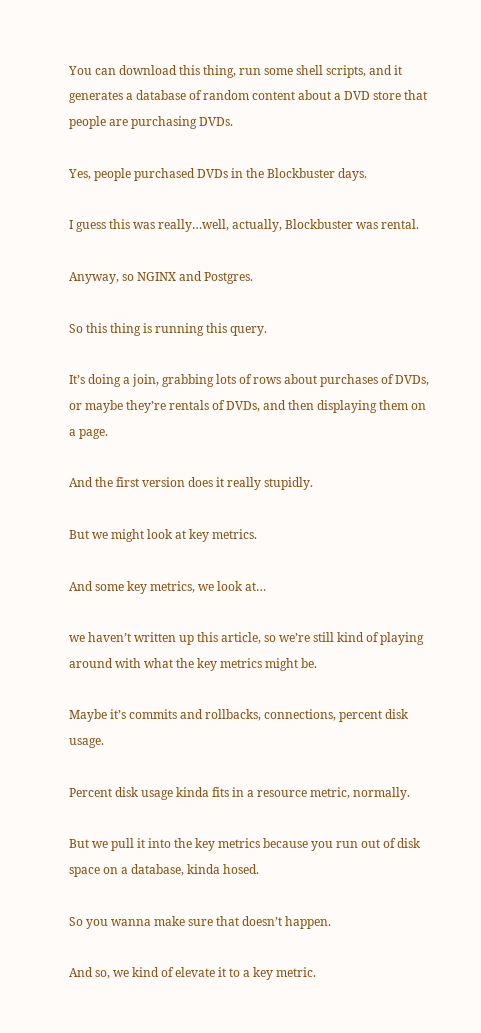You can download this thing, run some shell scripts, and it generates a database of random content about a DVD store that people are purchasing DVDs.

Yes, people purchased DVDs in the Blockbuster days.

I guess this was really…well, actually, Blockbuster was rental.

Anyway, so NGINX and Postgres.

So this thing is running this query.

It’s doing a join, grabbing lots of rows about purchases of DVDs, or maybe they’re rentals of DVDs, and then displaying them on a page.

And the first version does it really stupidly.

But we might look at key metrics.

And some key metrics, we look at…

we haven’t written up this article, so we’re still kind of playing around with what the key metrics might be.

Maybe it’s commits and rollbacks, connections, percent disk usage.

Percent disk usage kinda fits in a resource metric, normally.

But we pull it into the key metrics because you run out of disk space on a database, kinda hosed.

So you wanna make sure that doesn’t happen.

And so, we kind of elevate it to a key metric.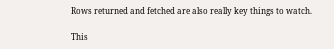Rows returned and fetched are also really key things to watch.

This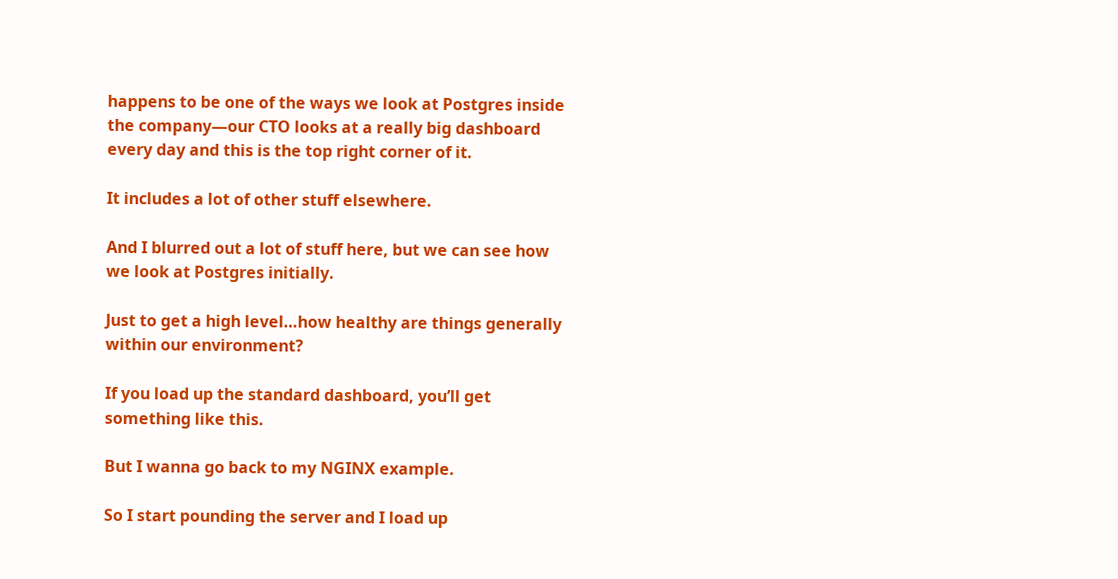happens to be one of the ways we look at Postgres inside the company—our CTO looks at a really big dashboard every day and this is the top right corner of it.

It includes a lot of other stuff elsewhere.

And I blurred out a lot of stuff here, but we can see how we look at Postgres initially.

Just to get a high level…how healthy are things generally within our environment?

If you load up the standard dashboard, you’ll get something like this.

But I wanna go back to my NGINX example.

So I start pounding the server and I load up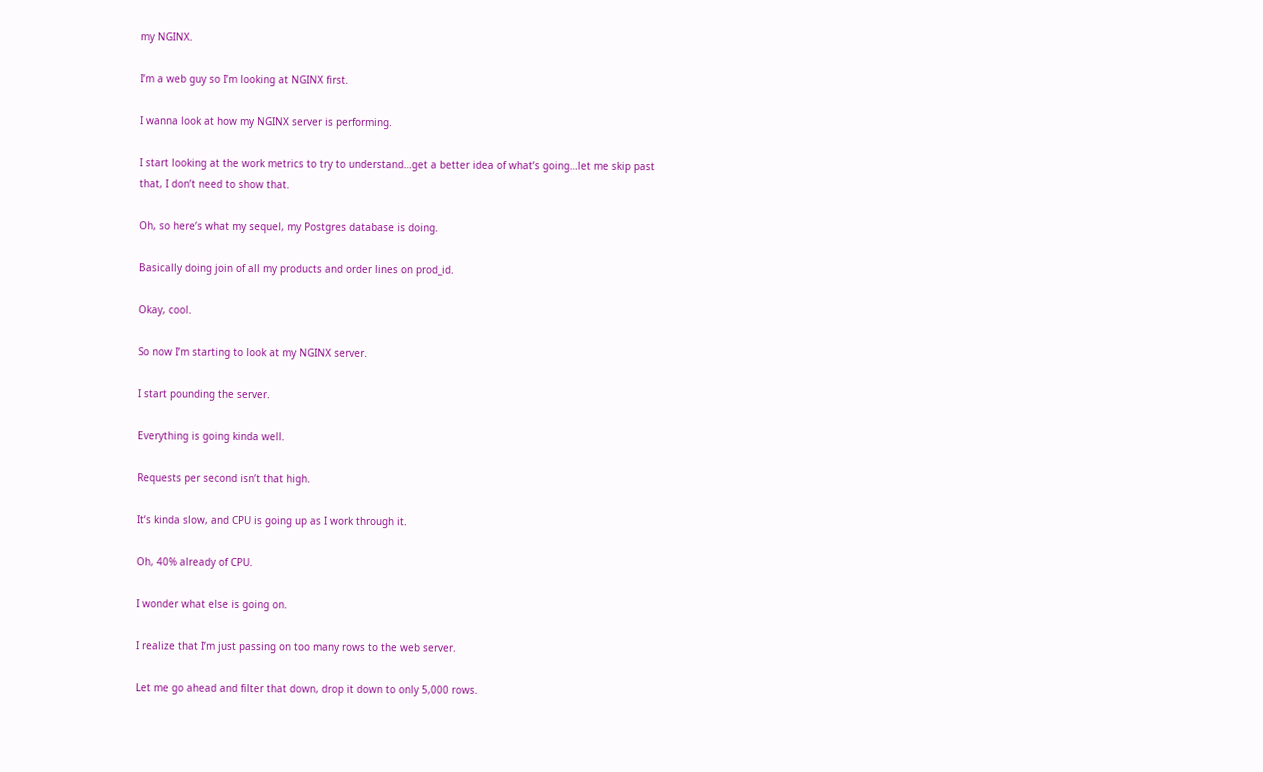my NGINX.

I’m a web guy so I’m looking at NGINX first.

I wanna look at how my NGINX server is performing.

I start looking at the work metrics to try to understand…get a better idea of what’s going…let me skip past that, I don’t need to show that.

Oh, so here’s what my sequel, my Postgres database is doing.

Basically doing join of all my products and order lines on prod_id.

Okay, cool.

So now I’m starting to look at my NGINX server.

I start pounding the server.

Everything is going kinda well.

Requests per second isn’t that high.

It’s kinda slow, and CPU is going up as I work through it.

Oh, 40% already of CPU.

I wonder what else is going on.

I realize that I’m just passing on too many rows to the web server.

Let me go ahead and filter that down, drop it down to only 5,000 rows.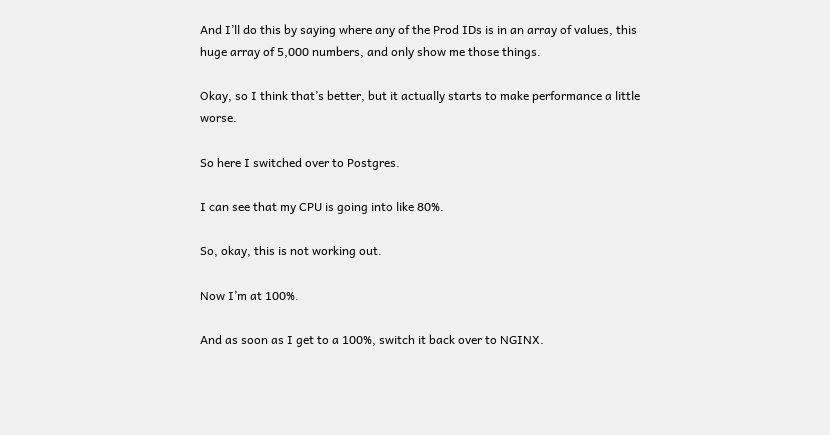And I’ll do this by saying where any of the Prod IDs is in an array of values, this huge array of 5,000 numbers, and only show me those things.

Okay, so I think that’s better, but it actually starts to make performance a little worse.

So here I switched over to Postgres.

I can see that my CPU is going into like 80%.

So, okay, this is not working out.

Now I’m at 100%.

And as soon as I get to a 100%, switch it back over to NGINX.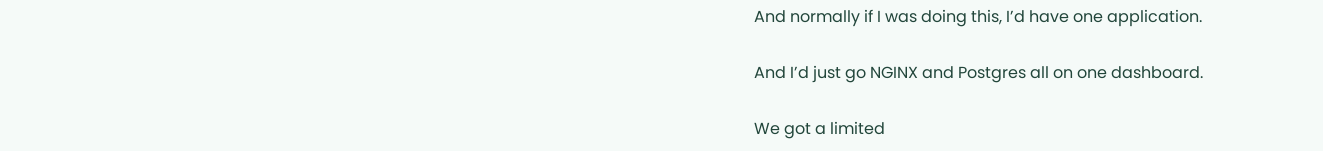And normally if I was doing this, I’d have one application.

And I’d just go NGINX and Postgres all on one dashboard.

We got a limited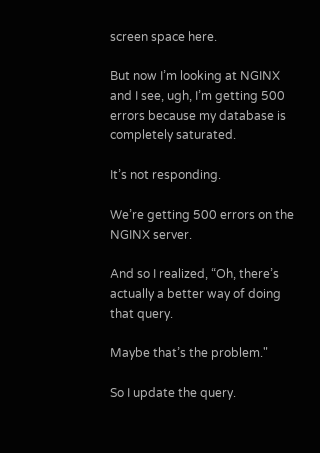screen space here.

But now I’m looking at NGINX and I see, ugh, I’m getting 500 errors because my database is completely saturated.

It’s not responding.

We’re getting 500 errors on the NGINX server.

And so I realized, “Oh, there’s actually a better way of doing that query.

Maybe that’s the problem."

So I update the query.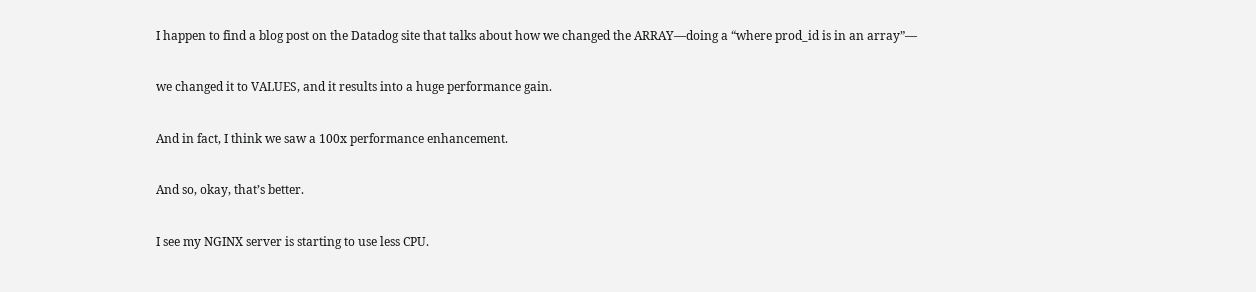I happen to find a blog post on the Datadog site that talks about how we changed the ARRAY—doing a “where prod_id is in an array”—

we changed it to VALUES, and it results into a huge performance gain.

And in fact, I think we saw a 100x performance enhancement.

And so, okay, that’s better.

I see my NGINX server is starting to use less CPU.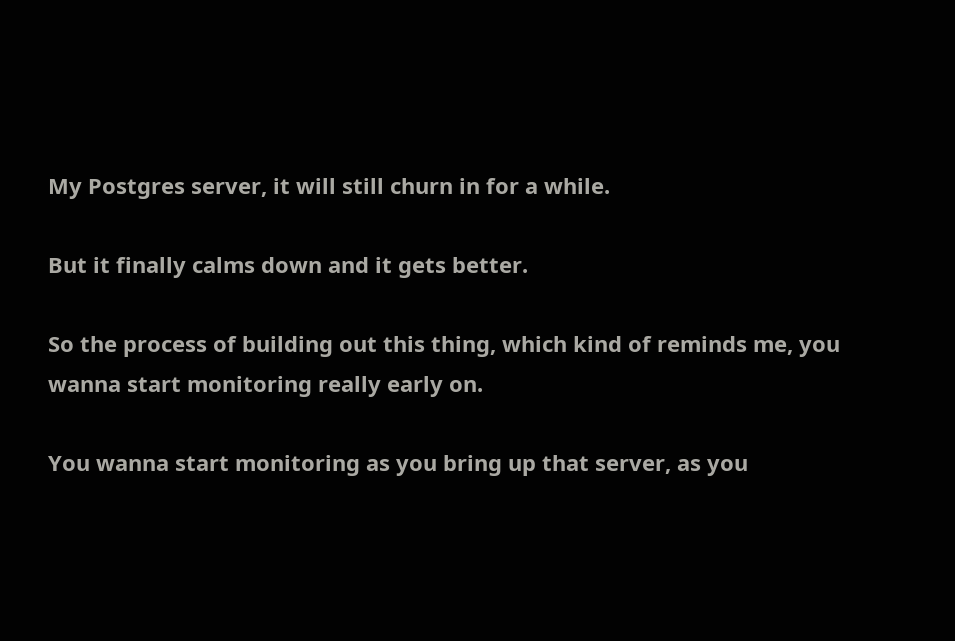My Postgres server, it will still churn in for a while.

But it finally calms down and it gets better.

So the process of building out this thing, which kind of reminds me, you wanna start monitoring really early on.

You wanna start monitoring as you bring up that server, as you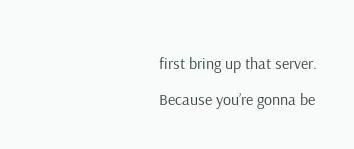first bring up that server.

Because you’re gonna be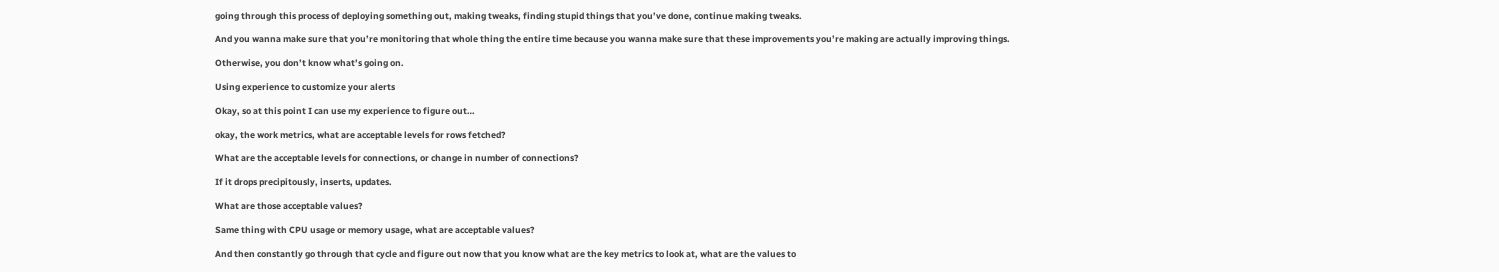going through this process of deploying something out, making tweaks, finding stupid things that you’ve done, continue making tweaks.

And you wanna make sure that you’re monitoring that whole thing the entire time because you wanna make sure that these improvements you’re making are actually improving things.

Otherwise, you don’t know what’s going on.

Using experience to customize your alerts

Okay, so at this point I can use my experience to figure out…

okay, the work metrics, what are acceptable levels for rows fetched?

What are the acceptable levels for connections, or change in number of connections?

If it drops precipitously, inserts, updates.

What are those acceptable values?

Same thing with CPU usage or memory usage, what are acceptable values?

And then constantly go through that cycle and figure out now that you know what are the key metrics to look at, what are the values to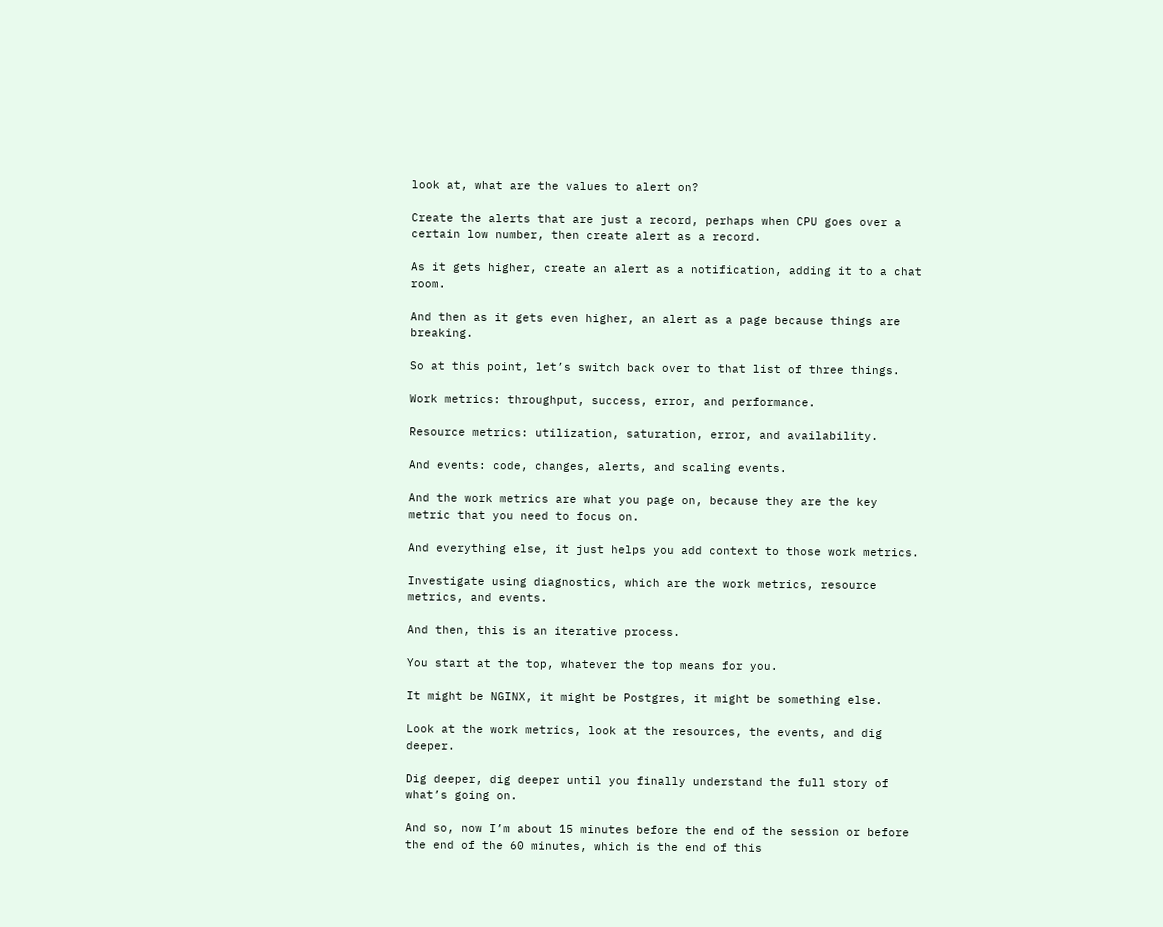look at, what are the values to alert on?

Create the alerts that are just a record, perhaps when CPU goes over a certain low number, then create alert as a record.

As it gets higher, create an alert as a notification, adding it to a chat room.

And then as it gets even higher, an alert as a page because things are breaking.

So at this point, let’s switch back over to that list of three things.

Work metrics: throughput, success, error, and performance.

Resource metrics: utilization, saturation, error, and availability.

And events: code, changes, alerts, and scaling events.

And the work metrics are what you page on, because they are the key metric that you need to focus on.

And everything else, it just helps you add context to those work metrics.

Investigate using diagnostics, which are the work metrics, resource metrics, and events.

And then, this is an iterative process.

You start at the top, whatever the top means for you.

It might be NGINX, it might be Postgres, it might be something else.

Look at the work metrics, look at the resources, the events, and dig deeper.

Dig deeper, dig deeper until you finally understand the full story of what’s going on.

And so, now I’m about 15 minutes before the end of the session or before the end of the 60 minutes, which is the end of this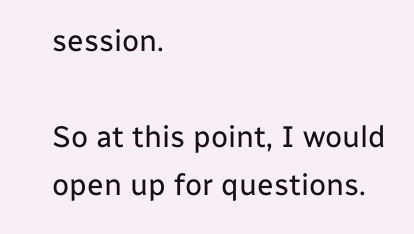session.

So at this point, I would open up for questions.